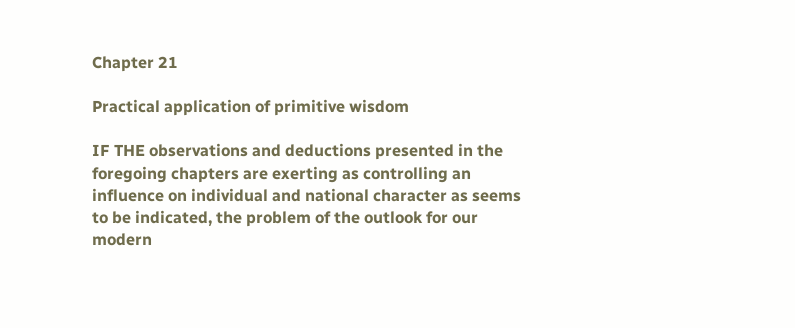Chapter 21

Practical application of primitive wisdom

IF THE observations and deductions presented in the foregoing chapters are exerting as controlling an influence on individual and national character as seems to be indicated, the problem of the outlook for our modern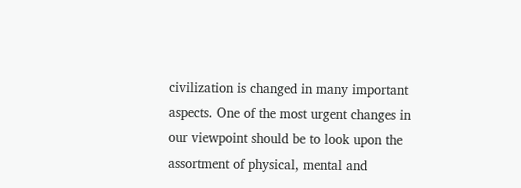civilization is changed in many important aspects. One of the most urgent changes in our viewpoint should be to look upon the assortment of physical, mental and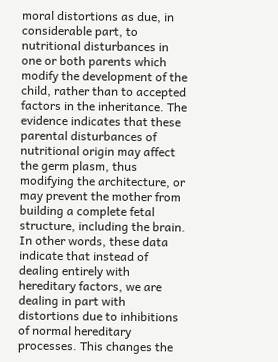moral distortions as due, in considerable part, to nutritional disturbances in one or both parents which modify the development of the child, rather than to accepted factors in the inheritance. The evidence indicates that these parental disturbances of nutritional origin may affect the germ plasm, thus modifying the architecture, or may prevent the mother from building a complete fetal structure, including the brain. In other words, these data indicate that instead of dealing entirely with hereditary factors, we are dealing in part with distortions due to inhibitions of normal hereditary processes. This changes the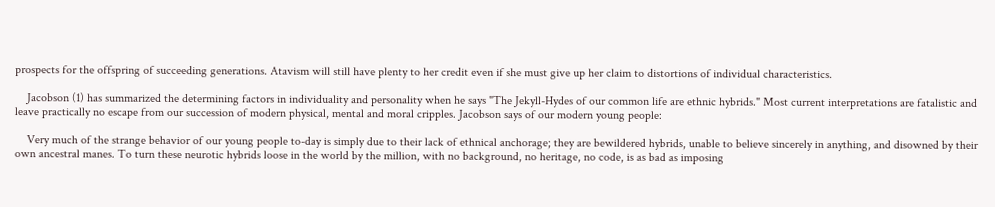prospects for the offspring of succeeding generations. Atavism will still have plenty to her credit even if she must give up her claim to distortions of individual characteristics.

    Jacobson (1) has summarized the determining factors in individuality and personality when he says "The Jekyll-Hydes of our common life are ethnic hybrids." Most current interpretations are fatalistic and leave practically no escape from our succession of modern physical, mental and moral cripples. Jacobson says of our modern young people:

    Very much of the strange behavior of our young people to-day is simply due to their lack of ethnical anchorage; they are bewildered hybrids, unable to believe sincerely in anything, and disowned by their own ancestral manes. To turn these neurotic hybrids loose in the world by the million, with no background, no heritage, no code, is as bad as imposing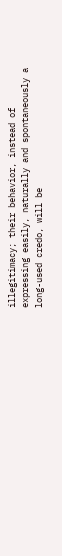illegitimacy; their behavior, instead of expressing easily, naturally and spontaneously a long-used credo, will be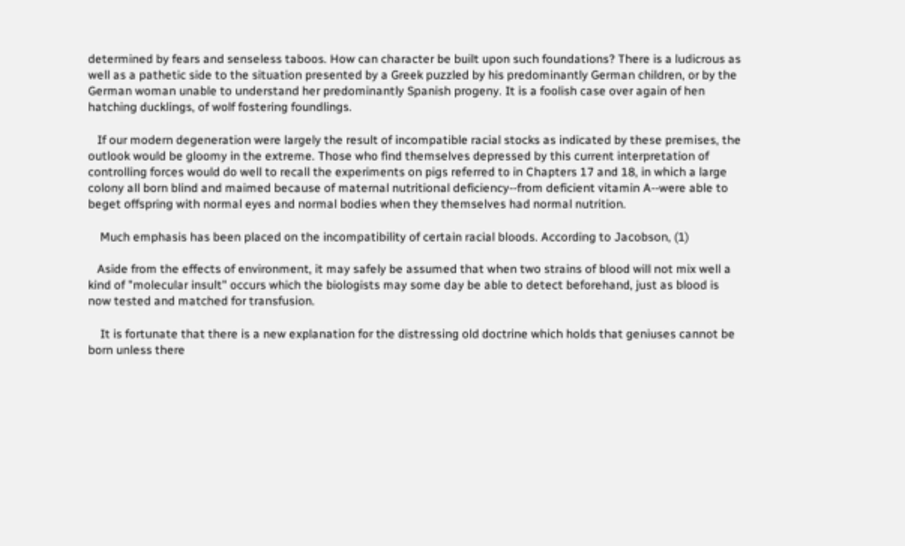determined by fears and senseless taboos. How can character be built upon such foundations? There is a ludicrous as well as a pathetic side to the situation presented by a Greek puzzled by his predominantly German children, or by the German woman unable to understand her predominantly Spanish progeny. It is a foolish case over again of hen hatching ducklings, of wolf fostering foundlings.

   If our modern degeneration were largely the result of incompatible racial stocks as indicated by these premises, the outlook would be gloomy in the extreme. Those who find themselves depressed by this current interpretation of controlling forces would do well to recall the experiments on pigs referred to in Chapters 17 and 18, in which a large colony all born blind and maimed because of maternal nutritional deficiency--from deficient vitamin A--were able to beget offspring with normal eyes and normal bodies when they themselves had normal nutrition.

    Much emphasis has been placed on the incompatibility of certain racial bloods. According to Jacobson, (1)

   Aside from the effects of environment, it may safely be assumed that when two strains of blood will not mix well a kind of "molecular insult" occurs which the biologists may some day be able to detect beforehand, just as blood is now tested and matched for transfusion.

    It is fortunate that there is a new explanation for the distressing old doctrine which holds that geniuses cannot be born unless there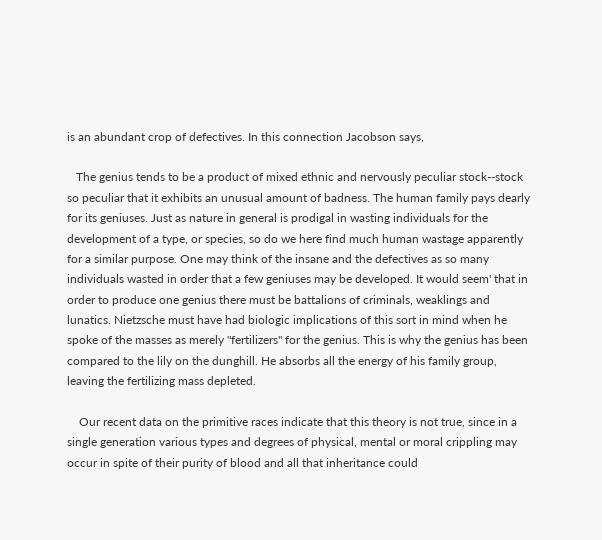is an abundant crop of defectives. In this connection Jacobson says,

   The genius tends to be a product of mixed ethnic and nervously peculiar stock--stock so peculiar that it exhibits an unusual amount of badness. The human family pays dearly for its geniuses. Just as nature in general is prodigal in wasting individuals for the development of a type, or species, so do we here find much human wastage apparently for a similar purpose. One may think of the insane and the defectives as so many individuals wasted in order that a few geniuses may be developed. It would seem' that in order to produce one genius there must be battalions of criminals, weaklings and lunatics. Nietzsche must have had biologic implications of this sort in mind when he spoke of the masses as merely "fertilizers" for the genius. This is why the genius has been compared to the lily on the dunghill. He absorbs all the energy of his family group, leaving the fertilizing mass depleted.

    Our recent data on the primitive races indicate that this theory is not true, since in a single generation various types and degrees of physical, mental or moral crippling may occur in spite of their purity of blood and all that inheritance could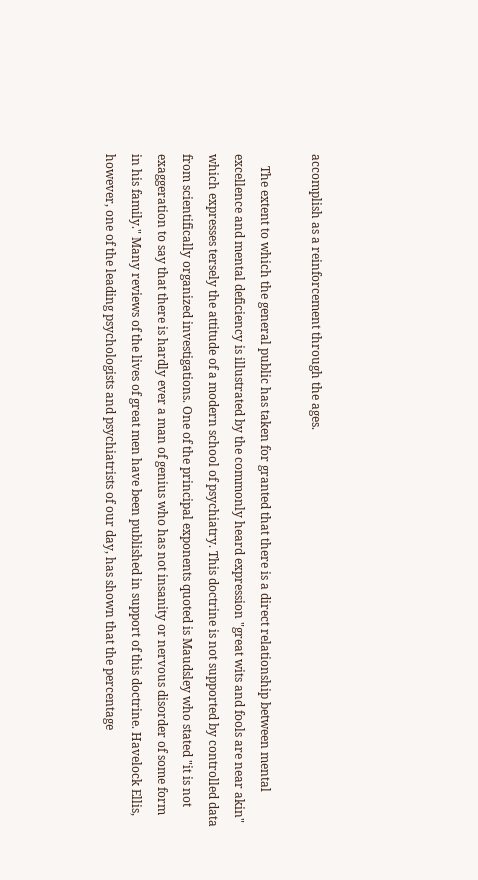accomplish as a reinforcement through the ages.

    The extent to which the general public has taken for granted that there is a direct relationship between mental excellence and mental deficiency is illustrated by the commonly heard expression "great wits and fools are near akin" which expresses tersely the attitude of a modern school of psychiatry. This doctrine is not supported by controlled data from scientifically organized investigations. One of the principal exponents quoted is Maudsley who stated "it is not exaggeration to say that there is hardly ever a man of genius who has not insanity or nervous disorder of some form in his family." Many reviews of the lives of great men have been published in support of this doctrine. Havelock Ellis, however, one of the leading psychologists and psychiatrists of our day, has shown that the percentage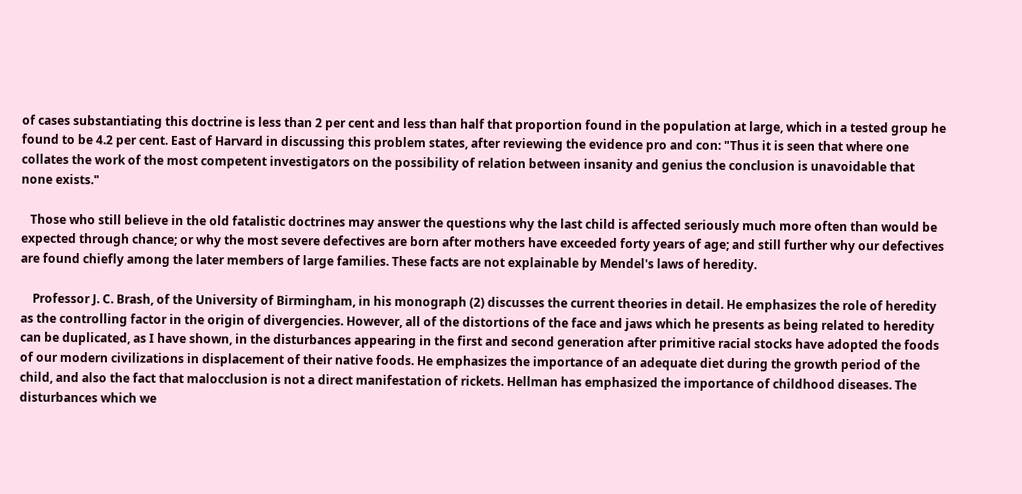of cases substantiating this doctrine is less than 2 per cent and less than half that proportion found in the population at large, which in a tested group he found to be 4.2 per cent. East of Harvard in discussing this problem states, after reviewing the evidence pro and con: "Thus it is seen that where one collates the work of the most competent investigators on the possibility of relation between insanity and genius the conclusion is unavoidable that none exists."

   Those who still believe in the old fatalistic doctrines may answer the questions why the last child is affected seriously much more often than would be expected through chance; or why the most severe defectives are born after mothers have exceeded forty years of age; and still further why our defectives are found chiefly among the later members of large families. These facts are not explainable by Mendel's laws of heredity.

    Professor J. C. Brash, of the University of Birmingham, in his monograph (2) discusses the current theories in detail. He emphasizes the role of heredity as the controlling factor in the origin of divergencies. However, all of the distortions of the face and jaws which he presents as being related to heredity can be duplicated, as I have shown, in the disturbances appearing in the first and second generation after primitive racial stocks have adopted the foods of our modern civilizations in displacement of their native foods. He emphasizes the importance of an adequate diet during the growth period of the child, and also the fact that malocclusion is not a direct manifestation of rickets. Hellman has emphasized the importance of childhood diseases. The disturbances which we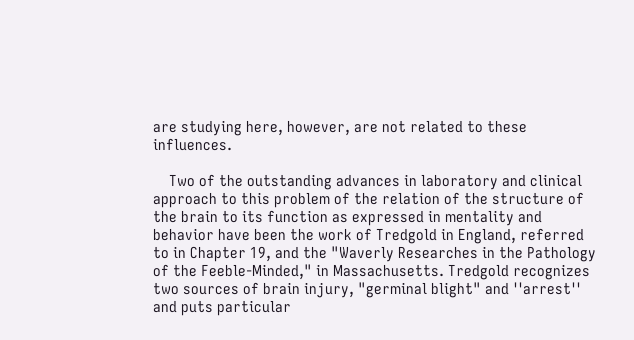are studying here, however, are not related to these influences.

    Two of the outstanding advances in laboratory and clinical approach to this problem of the relation of the structure of the brain to its function as expressed in mentality and behavior have been the work of Tredgold in England, referred to in Chapter 19, and the "Waverly Researches in the Pathology of the Feeble-Minded," in Massachusetts. Tredgold recognizes two sources of brain injury, "germinal blight" and ''arrest'' and puts particular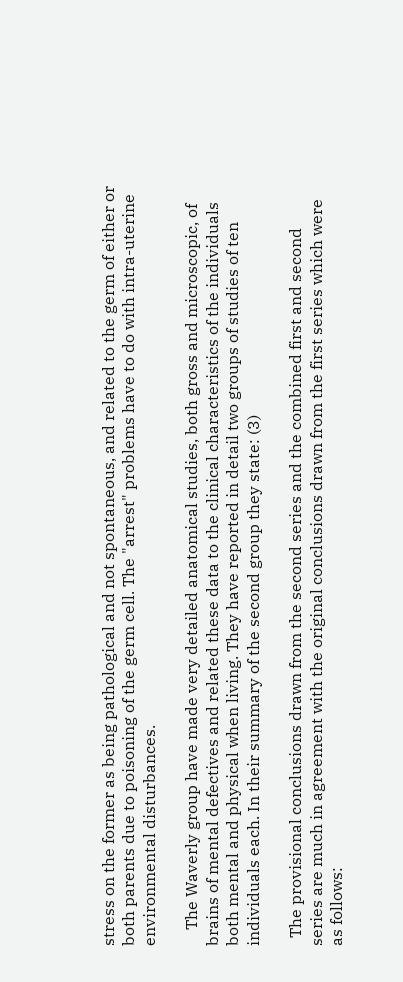stress on the former as being pathological and not spontaneous, and related to the germ of either or both parents due to poisoning of the germ cell. The "arrest" problems have to do with intra-uterine environmental disturbances.

    The Waverly group have made very detailed anatomical studies, both gross and microscopic, of brains of mental defectives and related these data to the clinical characteristics of the individuals both mental and physical when living. They have reported in detail two groups of studies of ten individuals each. In their summary of the second group they state: (3)

  The provisional conclusions drawn from the second series and the combined first and second series are much in agreement with the original conclusions drawn from the first series which were as follows: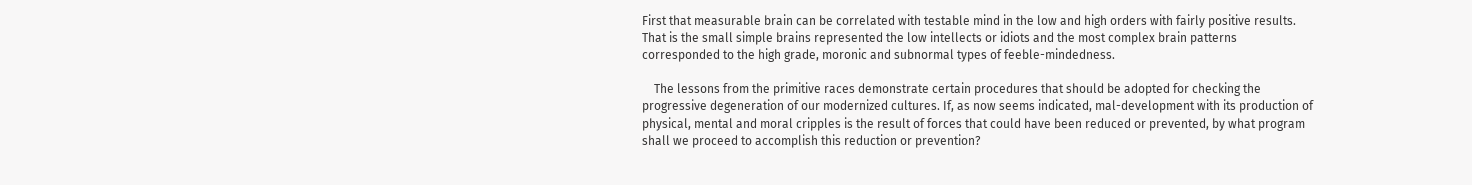First that measurable brain can be correlated with testable mind in the low and high orders with fairly positive results. That is the small simple brains represented the low intellects or idiots and the most complex brain patterns corresponded to the high grade, moronic and subnormal types of feeble-mindedness.

    The lessons from the primitive races demonstrate certain procedures that should be adopted for checking the progressive degeneration of our modernized cultures. If, as now seems indicated, mal-development with its production of physical, mental and moral cripples is the result of forces that could have been reduced or prevented, by what program shall we proceed to accomplish this reduction or prevention?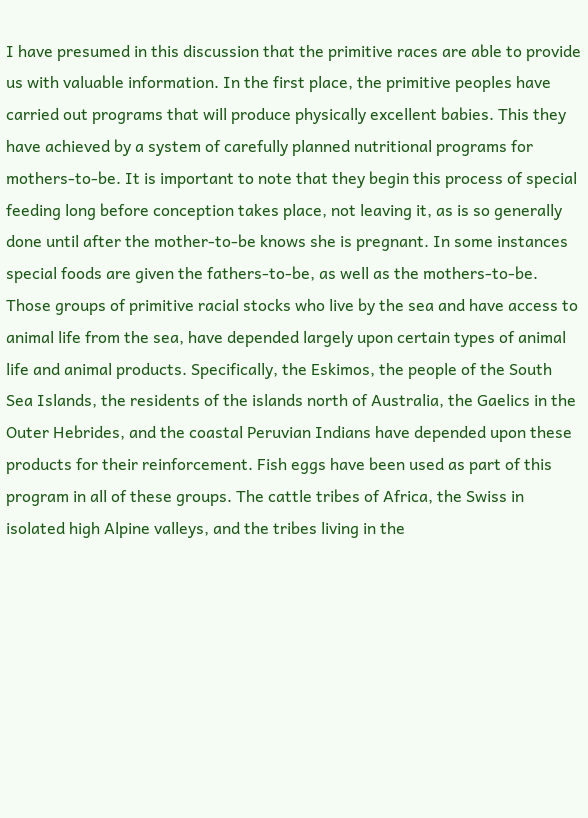I have presumed in this discussion that the primitive races are able to provide us with valuable information. In the first place, the primitive peoples have carried out programs that will produce physically excellent babies. This they have achieved by a system of carefully planned nutritional programs for mothers-to-be. It is important to note that they begin this process of special feeding long before conception takes place, not leaving it, as is so generally done until after the mother-to-be knows she is pregnant. In some instances special foods are given the fathers-to-be, as well as the mothers-to-be. Those groups of primitive racial stocks who live by the sea and have access to animal life from the sea, have depended largely upon certain types of animal life and animal products. Specifically, the Eskimos, the people of the South Sea Islands, the residents of the islands north of Australia, the Gaelics in the Outer Hebrides, and the coastal Peruvian Indians have depended upon these products for their reinforcement. Fish eggs have been used as part of this program in all of these groups. The cattle tribes of Africa, the Swiss in isolated high Alpine valleys, and the tribes living in the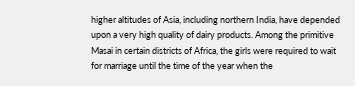higher altitudes of Asia, including northern India, have depended upon a very high quality of dairy products. Among the primitive Masai in certain districts of Africa, the girls were required to wait for marriage until the time of the year when the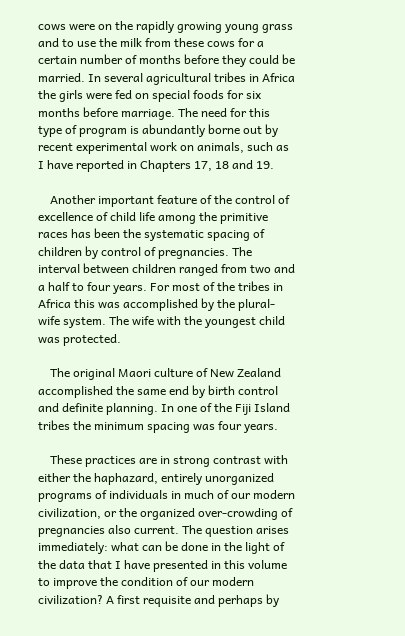cows were on the rapidly growing young grass and to use the milk from these cows for a certain number of months before they could be married. In several agricultural tribes in Africa the girls were fed on special foods for six months before marriage. The need for this type of program is abundantly borne out by recent experimental work on animals, such as I have reported in Chapters 17, 18 and 19.

    Another important feature of the control of excellence of child life among the primitive races has been the systematic spacing of children by control of pregnancies. The interval between children ranged from two and a half to four years. For most of the tribes in Africa this was accomplished by the plural-wife system. The wife with the youngest child was protected.

    The original Maori culture of New Zealand accomplished the same end by birth control and definite planning. In one of the Fiji Island tribes the minimum spacing was four years.

    These practices are in strong contrast with either the haphazard, entirely unorganized programs of individuals in much of our modern civilization, or the organized over-crowding of pregnancies also current. The question arises immediately: what can be done in the light of the data that I have presented in this volume to improve the condition of our modern civilization? A first requisite and perhaps by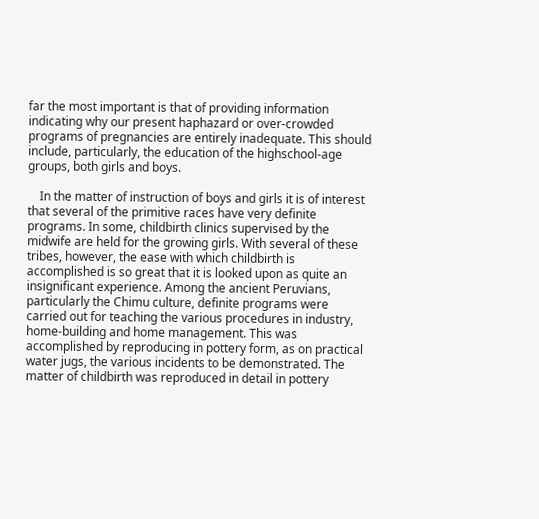far the most important is that of providing information indicating why our present haphazard or over-crowded programs of pregnancies are entirely inadequate. This should include, particularly, the education of the highschool-age groups, both girls and boys.

    In the matter of instruction of boys and girls it is of interest that several of the primitive races have very definite programs. In some, childbirth clinics supervised by the midwife are held for the growing girls. With several of these tribes, however, the ease with which childbirth is accomplished is so great that it is looked upon as quite an insignificant experience. Among the ancient Peruvians, particularly the Chimu culture, definite programs were carried out for teaching the various procedures in industry, home-building and home management. This was accomplished by reproducing in pottery form, as on practical water jugs, the various incidents to be demonstrated. The matter of childbirth was reproduced in detail in pottery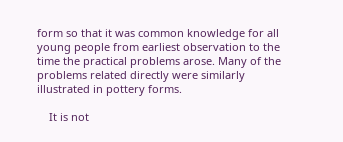form so that it was common knowledge for all young people from earliest observation to the time the practical problems arose. Many of the problems related directly were similarly illustrated in pottery forms.

    It is not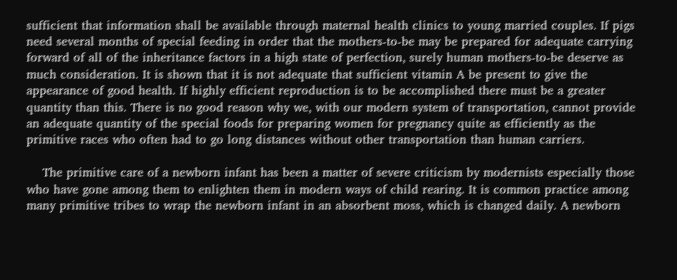sufficient that information shall be available through maternal health clinics to young married couples. If pigs need several months of special feeding in order that the mothers-to-be may be prepared for adequate carrying forward of all of the inheritance factors in a high state of perfection, surely human mothers-to-be deserve as much consideration. It is shown that it is not adequate that sufficient vitamin A be present to give the appearance of good health. If highly efficient reproduction is to be accomplished there must be a greater quantity than this. There is no good reason why we, with our modern system of transportation, cannot provide an adequate quantity of the special foods for preparing women for pregnancy quite as efficiently as the primitive races who often had to go long distances without other transportation than human carriers.

    The primitive care of a newborn infant has been a matter of severe criticism by modernists especially those who have gone among them to enlighten them in modern ways of child rearing. It is common practice among many primitive tribes to wrap the newborn infant in an absorbent moss, which is changed daily. A newborn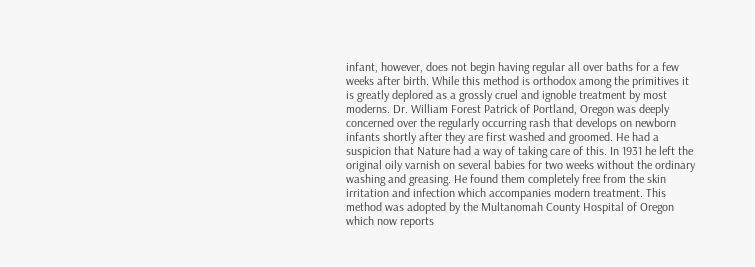infant, however, does not begin having regular all over baths for a few weeks after birth. While this method is orthodox among the primitives it is greatly deplored as a grossly cruel and ignoble treatment by most moderns. Dr. William Forest Patrick of Portland, Oregon was deeply concerned over the regularly occurring rash that develops on newborn infants shortly after they are first washed and groomed. He had a suspicion that Nature had a way of taking care of this. In 1931 he left the original oily varnish on several babies for two weeks without the ordinary washing and greasing. He found them completely free from the skin irritation and infection which accompanies modern treatment. This method was adopted by the Multanomah County Hospital of Oregon which now reports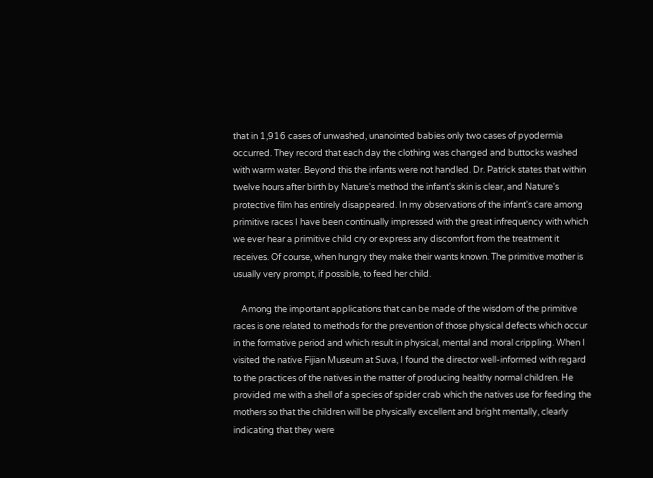that in 1,916 cases of unwashed, unanointed babies only two cases of pyodermia occurred. They record that each day the clothing was changed and buttocks washed with warm water. Beyond this the infants were not handled. Dr. Patrick states that within twelve hours after birth by Nature's method the infant's skin is clear, and Nature's protective film has entirely disappeared. In my observations of the infant's care among primitive races I have been continually impressed with the great infrequency with which we ever hear a primitive child cry or express any discomfort from the treatment it receives. Of course, when hungry they make their wants known. The primitive mother is usually very prompt, if possible, to feed her child.

    Among the important applications that can be made of the wisdom of the primitive races is one related to methods for the prevention of those physical defects which occur in the formative period and which result in physical, mental and moral crippling. When I visited the native Fijian Museum at Suva, I found the director well-informed with regard to the practices of the natives in the matter of producing healthy normal children. He provided me with a shell of a species of spider crab which the natives use for feeding the mothers so that the children will be physically excellent and bright mentally, clearly indicating that they were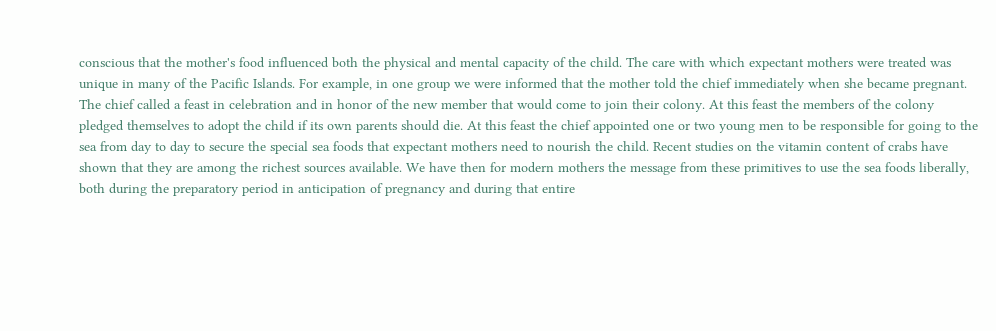conscious that the mother's food influenced both the physical and mental capacity of the child. The care with which expectant mothers were treated was unique in many of the Pacific Islands. For example, in one group we were informed that the mother told the chief immediately when she became pregnant. The chief called a feast in celebration and in honor of the new member that would come to join their colony. At this feast the members of the colony pledged themselves to adopt the child if its own parents should die. At this feast the chief appointed one or two young men to be responsible for going to the sea from day to day to secure the special sea foods that expectant mothers need to nourish the child. Recent studies on the vitamin content of crabs have shown that they are among the richest sources available. We have then for modern mothers the message from these primitives to use the sea foods liberally, both during the preparatory period in anticipation of pregnancy and during that entire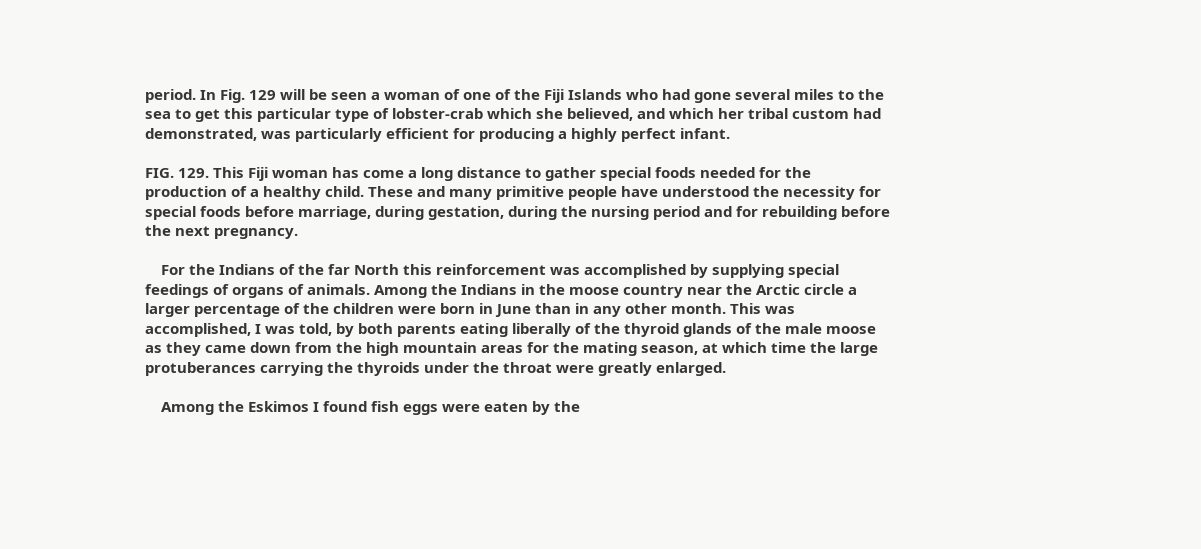period. In Fig. 129 will be seen a woman of one of the Fiji Islands who had gone several miles to the sea to get this particular type of lobster-crab which she believed, and which her tribal custom had demonstrated, was particularly efficient for producing a highly perfect infant.

FIG. 129. This Fiji woman has come a long distance to gather special foods needed for the production of a healthy child. These and many primitive people have understood the necessity for special foods before marriage, during gestation, during the nursing period and for rebuilding before the next pregnancy.

    For the Indians of the far North this reinforcement was accomplished by supplying special feedings of organs of animals. Among the Indians in the moose country near the Arctic circle a larger percentage of the children were born in June than in any other month. This was accomplished, I was told, by both parents eating liberally of the thyroid glands of the male moose as they came down from the high mountain areas for the mating season, at which time the large protuberances carrying the thyroids under the throat were greatly enlarged.

    Among the Eskimos I found fish eggs were eaten by the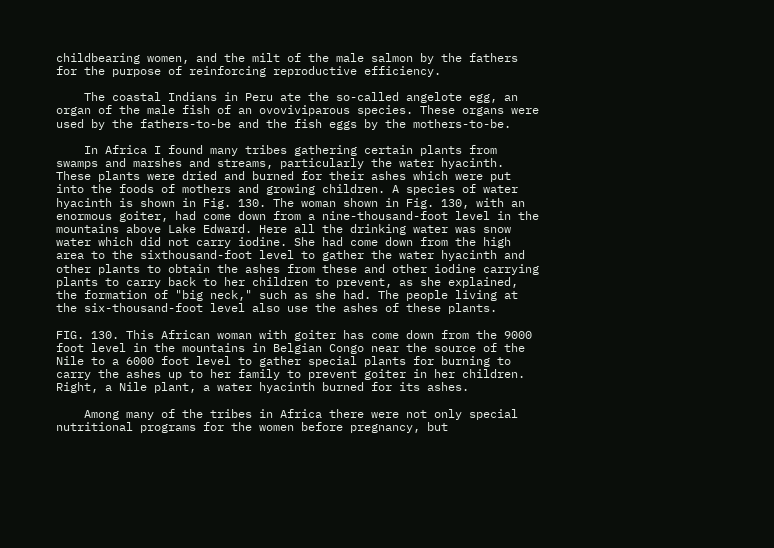childbearing women, and the milt of the male salmon by the fathers for the purpose of reinforcing reproductive efficiency.

    The coastal Indians in Peru ate the so-called angelote egg, an organ of the male fish of an ovoviviparous species. These organs were used by the fathers-to-be and the fish eggs by the mothers-to-be.

    In Africa I found many tribes gathering certain plants from swamps and marshes and streams, particularly the water hyacinth. These plants were dried and burned for their ashes which were put into the foods of mothers and growing children. A species of water hyacinth is shown in Fig. 130. The woman shown in Fig. 130, with an enormous goiter, had come down from a nine-thousand-foot level in the mountains above Lake Edward. Here all the drinking water was snow water which did not carry iodine. She had come down from the high area to the sixthousand-foot level to gather the water hyacinth and other plants to obtain the ashes from these and other iodine carrying plants to carry back to her children to prevent, as she explained, the formation of "big neck," such as she had. The people living at the six-thousand-foot level also use the ashes of these plants.

FIG. 130. This African woman with goiter has come down from the 9000 foot level in the mountains in Belgian Congo near the source of the Nile to a 6000 foot level to gather special plants for burning to carry the ashes up to her family to prevent goiter in her children. Right, a Nile plant, a water hyacinth burned for its ashes.

    Among many of the tribes in Africa there were not only special nutritional programs for the women before pregnancy, but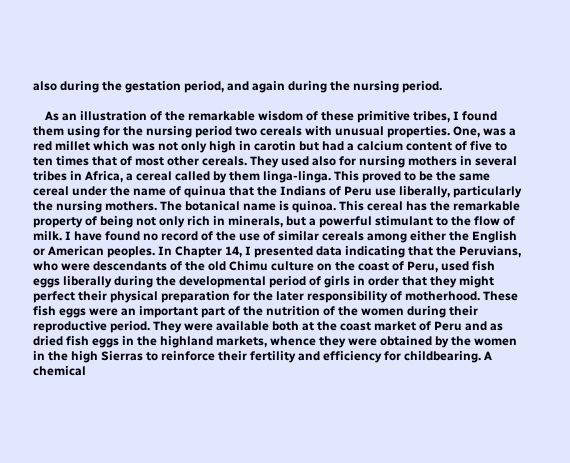also during the gestation period, and again during the nursing period.

    As an illustration of the remarkable wisdom of these primitive tribes, I found them using for the nursing period two cereals with unusual properties. One, was a red millet which was not only high in carotin but had a calcium content of five to ten times that of most other cereals. They used also for nursing mothers in several tribes in Africa, a cereal called by them linga-linga. This proved to be the same cereal under the name of quinua that the Indians of Peru use liberally, particularly the nursing mothers. The botanical name is quinoa. This cereal has the remarkable property of being not only rich in minerals, but a powerful stimulant to the flow of milk. I have found no record of the use of similar cereals among either the English or American peoples. In Chapter 14, I presented data indicating that the Peruvians, who were descendants of the old Chimu culture on the coast of Peru, used fish eggs liberally during the developmental period of girls in order that they might perfect their physical preparation for the later responsibility of motherhood. These fish eggs were an important part of the nutrition of the women during their reproductive period. They were available both at the coast market of Peru and as dried fish eggs in the highland markets, whence they were obtained by the women in the high Sierras to reinforce their fertility and efficiency for childbearing. A chemical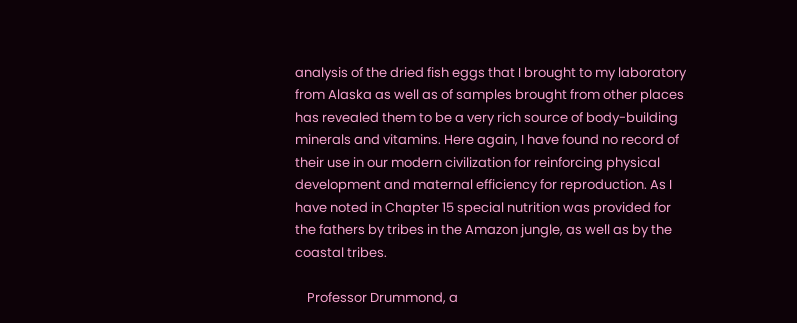analysis of the dried fish eggs that I brought to my laboratory from Alaska as well as of samples brought from other places has revealed them to be a very rich source of body-building minerals and vitamins. Here again, I have found no record of their use in our modern civilization for reinforcing physical development and maternal efficiency for reproduction. As I have noted in Chapter 15 special nutrition was provided for the fathers by tribes in the Amazon jungle, as well as by the coastal tribes.

    Professor Drummond, a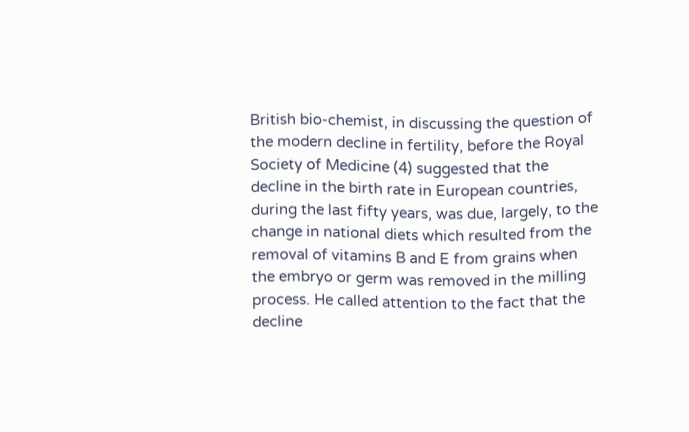British bio-chemist, in discussing the question of the modern decline in fertility, before the Royal Society of Medicine (4) suggested that the decline in the birth rate in European countries, during the last fifty years, was due, largely, to the change in national diets which resulted from the removal of vitamins B and E from grains when the embryo or germ was removed in the milling process. He called attention to the fact that the decline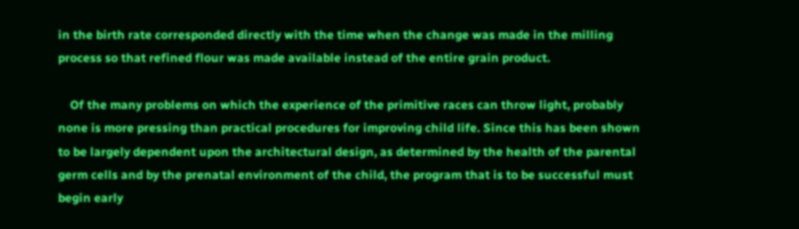in the birth rate corresponded directly with the time when the change was made in the milling process so that refined flour was made available instead of the entire grain product.

    Of the many problems on which the experience of the primitive races can throw light, probably none is more pressing than practical procedures for improving child life. Since this has been shown to be largely dependent upon the architectural design, as determined by the health of the parental germ cells and by the prenatal environment of the child, the program that is to be successful must begin early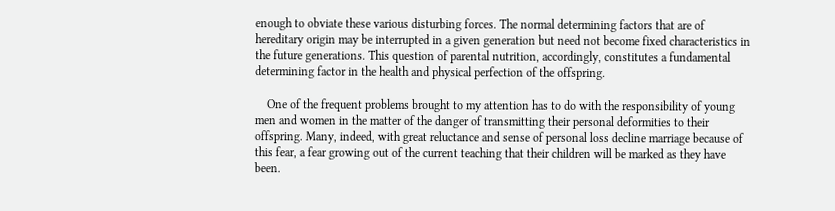enough to obviate these various disturbing forces. The normal determining factors that are of hereditary origin may be interrupted in a given generation but need not become fixed characteristics in the future generations. This question of parental nutrition, accordingly, constitutes a fundamental determining factor in the health and physical perfection of the offspring.

    One of the frequent problems brought to my attention has to do with the responsibility of young men and women in the matter of the danger of transmitting their personal deformities to their offspring. Many, indeed, with great reluctance and sense of personal loss decline marriage because of this fear, a fear growing out of the current teaching that their children will be marked as they have been.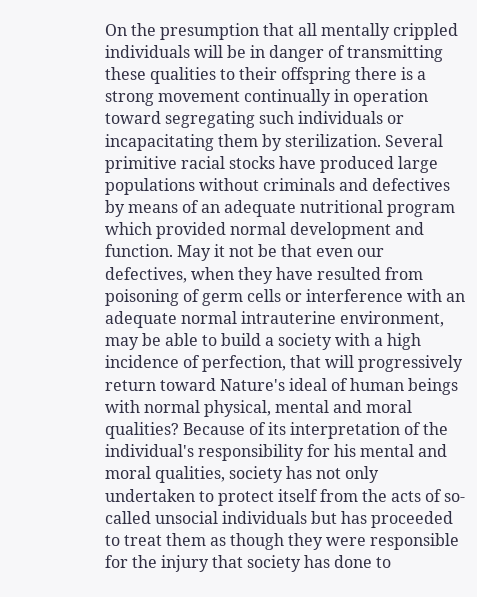On the presumption that all mentally crippled individuals will be in danger of transmitting these qualities to their offspring there is a strong movement continually in operation toward segregating such individuals or incapacitating them by sterilization. Several primitive racial stocks have produced large populations without criminals and defectives by means of an adequate nutritional program which provided normal development and function. May it not be that even our defectives, when they have resulted from poisoning of germ cells or interference with an adequate normal intrauterine environment, may be able to build a society with a high incidence of perfection, that will progressively return toward Nature's ideal of human beings with normal physical, mental and moral qualities? Because of its interpretation of the individual's responsibility for his mental and moral qualities, society has not only undertaken to protect itself from the acts of so-called unsocial individuals but has proceeded to treat them as though they were responsible for the injury that society has done to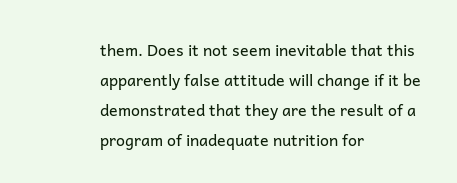them. Does it not seem inevitable that this apparently false attitude will change if it be demonstrated that they are the result of a program of inadequate nutrition for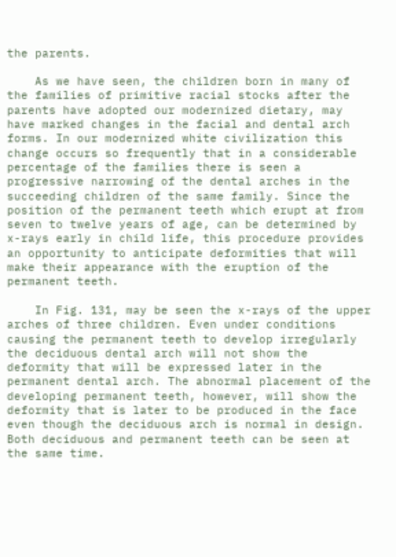the parents.

    As we have seen, the children born in many of the families of primitive racial stocks after the parents have adopted our modernized dietary, may have marked changes in the facial and dental arch forms. In our modernized white civilization this change occurs so frequently that in a considerable percentage of the families there is seen a progressive narrowing of the dental arches in the succeeding children of the same family. Since the position of the permanent teeth which erupt at from seven to twelve years of age, can be determined by x-rays early in child life, this procedure provides an opportunity to anticipate deformities that will make their appearance with the eruption of the permanent teeth.

    In Fig. 131, may be seen the x-rays of the upper arches of three children. Even under conditions causing the permanent teeth to develop irregularly the deciduous dental arch will not show the deformity that will be expressed later in the permanent dental arch. The abnormal placement of the developing permanent teeth, however, will show the deformity that is later to be produced in the face even though the deciduous arch is normal in design. Both deciduous and permanent teeth can be seen at the same time.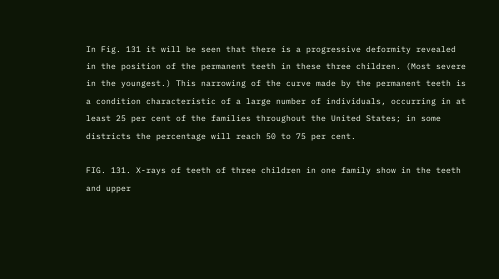In Fig. 131 it will be seen that there is a progressive deformity revealed in the position of the permanent teeth in these three children. (Most severe in the youngest.) This narrowing of the curve made by the permanent teeth is a condition characteristic of a large number of individuals, occurring in at least 25 per cent of the families throughout the United States; in some districts the percentage will reach 50 to 75 per cent.

FIG. 131. X-rays of teeth of three children in one family show in the teeth and upper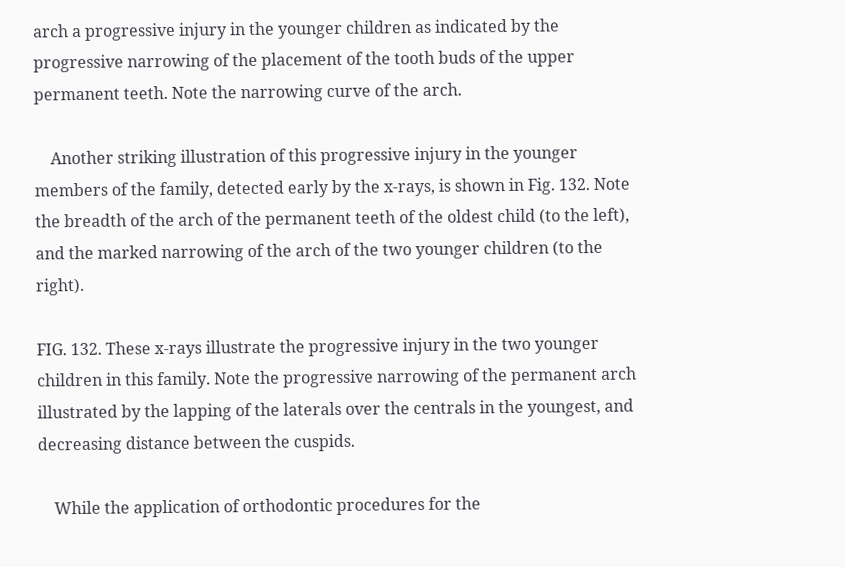arch a progressive injury in the younger children as indicated by the progressive narrowing of the placement of the tooth buds of the upper permanent teeth. Note the narrowing curve of the arch.

    Another striking illustration of this progressive injury in the younger members of the family, detected early by the x-rays, is shown in Fig. 132. Note the breadth of the arch of the permanent teeth of the oldest child (to the left), and the marked narrowing of the arch of the two younger children (to the right).

FIG. 132. These x-rays illustrate the progressive injury in the two younger children in this family. Note the progressive narrowing of the permanent arch illustrated by the lapping of the laterals over the centrals in the youngest, and decreasing distance between the cuspids.

    While the application of orthodontic procedures for the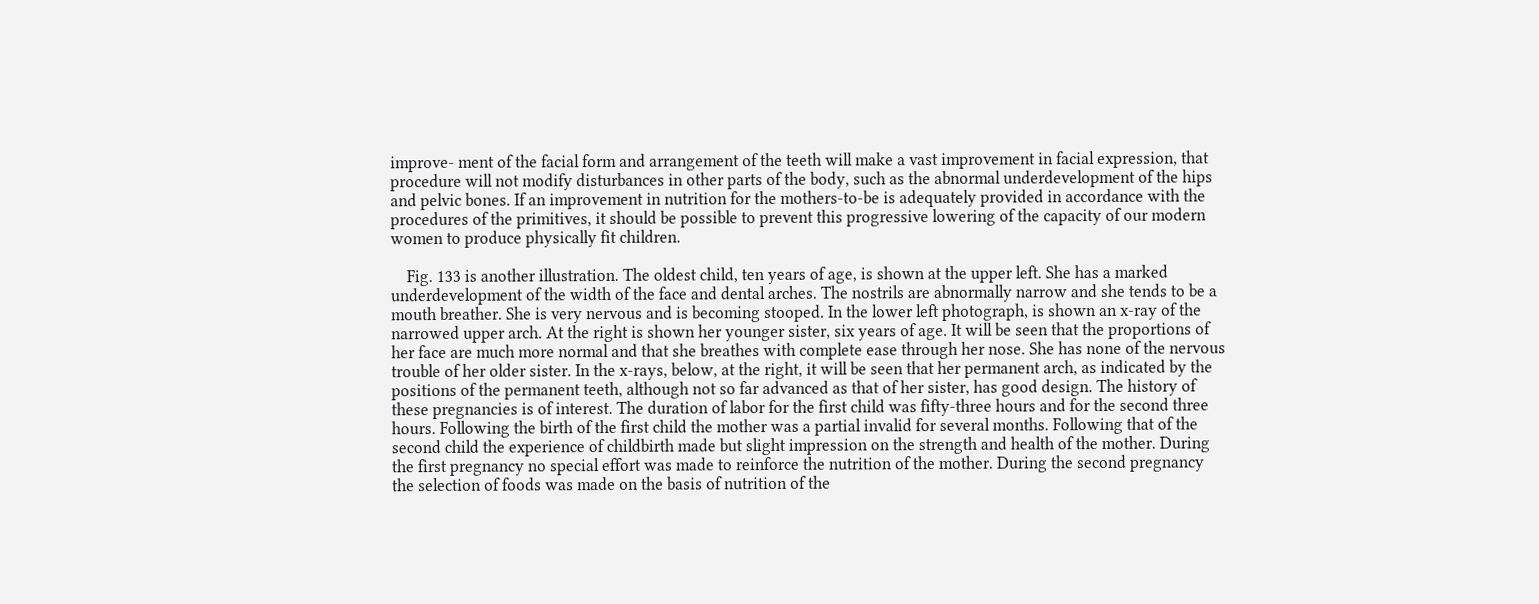improve- ment of the facial form and arrangement of the teeth will make a vast improvement in facial expression, that procedure will not modify disturbances in other parts of the body, such as the abnormal underdevelopment of the hips and pelvic bones. If an improvement in nutrition for the mothers-to-be is adequately provided in accordance with the procedures of the primitives, it should be possible to prevent this progressive lowering of the capacity of our modern women to produce physically fit children.

    Fig. 133 is another illustration. The oldest child, ten years of age, is shown at the upper left. She has a marked underdevelopment of the width of the face and dental arches. The nostrils are abnormally narrow and she tends to be a mouth breather. She is very nervous and is becoming stooped. In the lower left photograph, is shown an x-ray of the narrowed upper arch. At the right is shown her younger sister, six years of age. It will be seen that the proportions of her face are much more normal and that she breathes with complete ease through her nose. She has none of the nervous trouble of her older sister. In the x-rays, below, at the right, it will be seen that her permanent arch, as indicated by the positions of the permanent teeth, although not so far advanced as that of her sister, has good design. The history of these pregnancies is of interest. The duration of labor for the first child was fifty-three hours and for the second three hours. Following the birth of the first child the mother was a partial invalid for several months. Following that of the second child the experience of childbirth made but slight impression on the strength and health of the mother. During the first pregnancy no special effort was made to reinforce the nutrition of the mother. During the second pregnancy the selection of foods was made on the basis of nutrition of the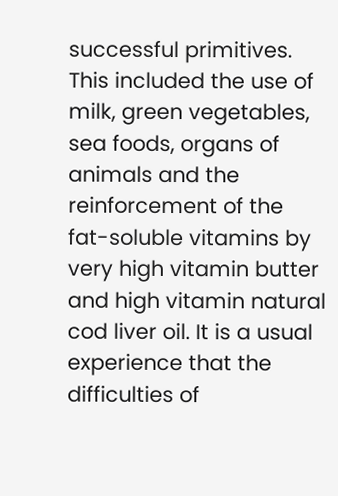successful primitives. This included the use of milk, green vegetables, sea foods, organs of animals and the reinforcement of the fat-soluble vitamins by very high vitamin butter and high vitamin natural cod liver oil. It is a usual experience that the difficulties of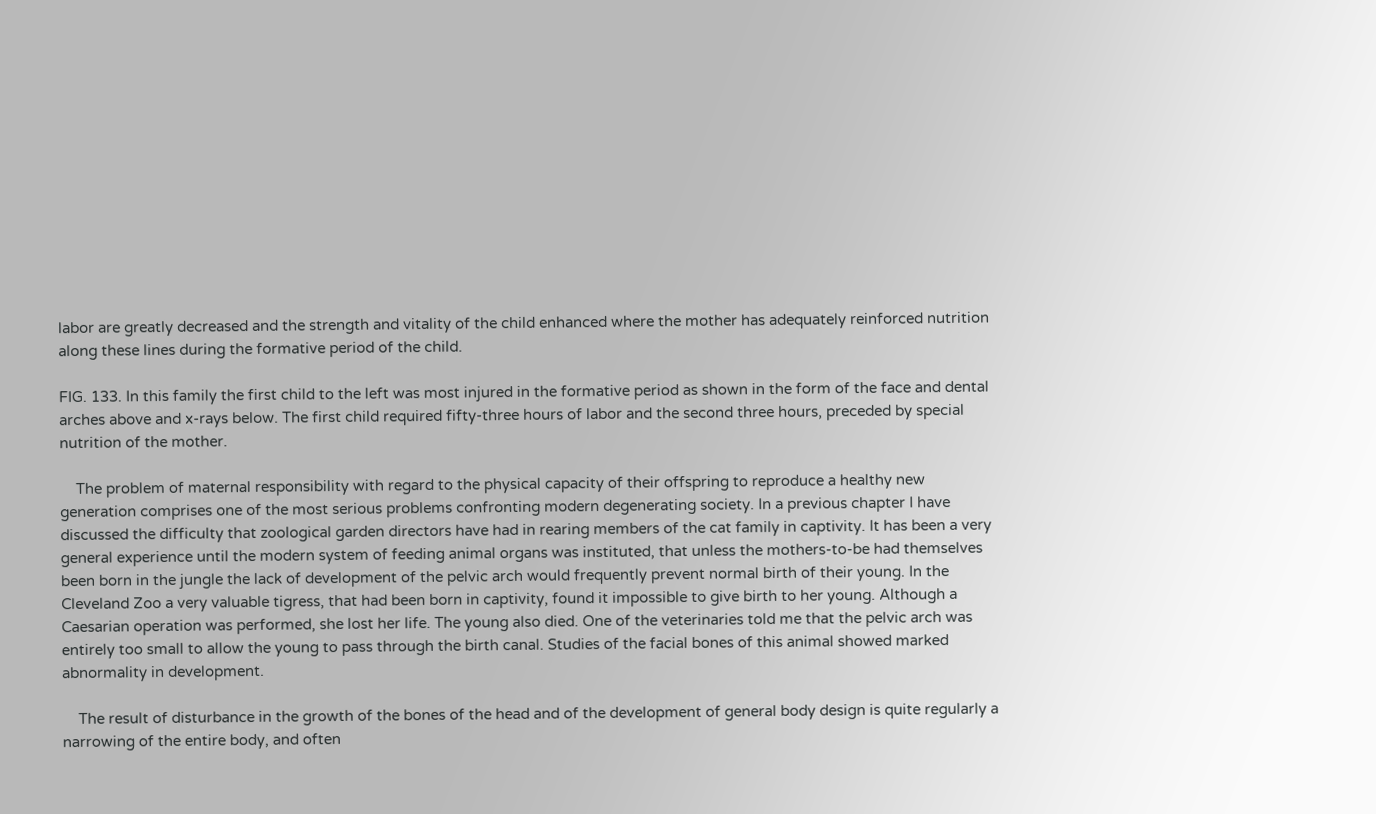labor are greatly decreased and the strength and vitality of the child enhanced where the mother has adequately reinforced nutrition along these lines during the formative period of the child.

FIG. 133. In this family the first child to the left was most injured in the formative period as shown in the form of the face and dental arches above and x-rays below. The first child required fifty-three hours of labor and the second three hours, preceded by special nutrition of the mother.

    The problem of maternal responsibility with regard to the physical capacity of their offspring to reproduce a healthy new generation comprises one of the most serious problems confronting modern degenerating society. In a previous chapter I have discussed the difficulty that zoological garden directors have had in rearing members of the cat family in captivity. It has been a very general experience until the modern system of feeding animal organs was instituted, that unless the mothers-to-be had themselves been born in the jungle the lack of development of the pelvic arch would frequently prevent normal birth of their young. In the Cleveland Zoo a very valuable tigress, that had been born in captivity, found it impossible to give birth to her young. Although a Caesarian operation was performed, she lost her life. The young also died. One of the veterinaries told me that the pelvic arch was entirely too small to allow the young to pass through the birth canal. Studies of the facial bones of this animal showed marked abnormality in development.

    The result of disturbance in the growth of the bones of the head and of the development of general body design is quite regularly a narrowing of the entire body, and often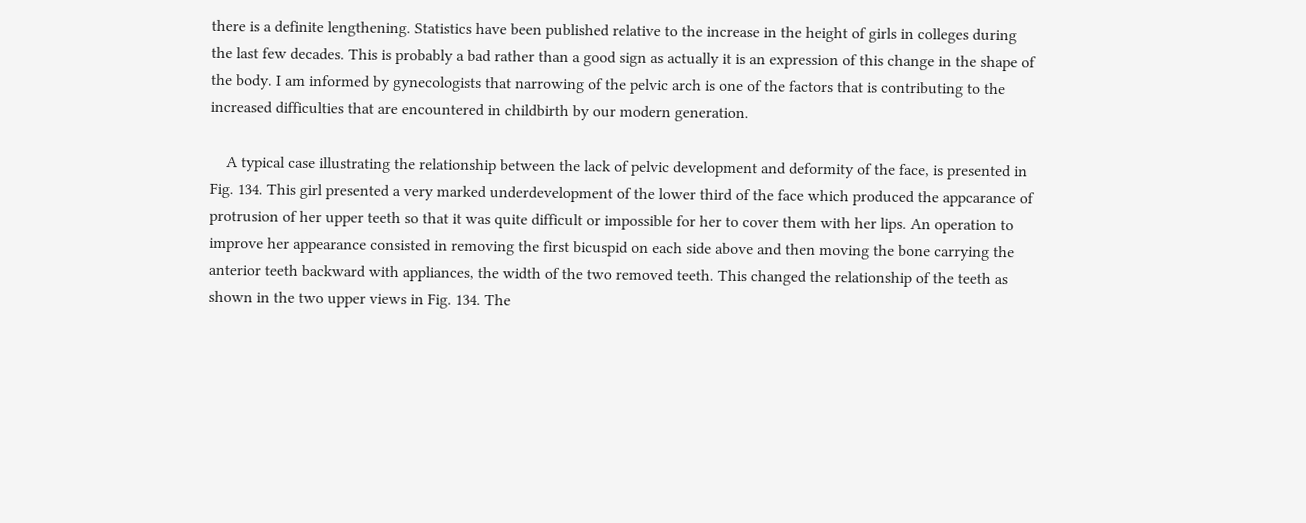there is a definite lengthening. Statistics have been published relative to the increase in the height of girls in colleges during the last few decades. This is probably a bad rather than a good sign as actually it is an expression of this change in the shape of the body. I am informed by gynecologists that narrowing of the pelvic arch is one of the factors that is contributing to the increased difficulties that are encountered in childbirth by our modern generation.

    A typical case illustrating the relationship between the lack of pelvic development and deformity of the face, is presented in Fig. 134. This girl presented a very marked underdevelopment of the lower third of the face which produced the appcarance of protrusion of her upper teeth so that it was quite difficult or impossible for her to cover them with her lips. An operation to improve her appearance consisted in removing the first bicuspid on each side above and then moving the bone carrying the anterior teeth backward with appliances, the width of the two removed teeth. This changed the relationship of the teeth as shown in the two upper views in Fig. 134. The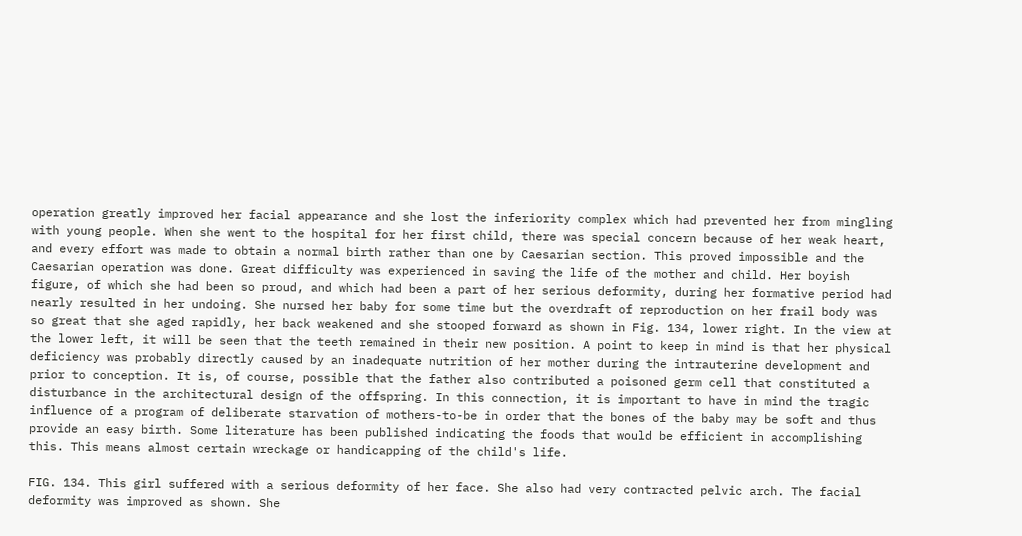operation greatly improved her facial appearance and she lost the inferiority complex which had prevented her from mingling with young people. When she went to the hospital for her first child, there was special concern because of her weak heart, and every effort was made to obtain a normal birth rather than one by Caesarian section. This proved impossible and the Caesarian operation was done. Great difficulty was experienced in saving the life of the mother and child. Her boyish figure, of which she had been so proud, and which had been a part of her serious deformity, during her formative period had nearly resulted in her undoing. She nursed her baby for some time but the overdraft of reproduction on her frail body was so great that she aged rapidly, her back weakened and she stooped forward as shown in Fig. 134, lower right. In the view at the lower left, it will be seen that the teeth remained in their new position. A point to keep in mind is that her physical deficiency was probably directly caused by an inadequate nutrition of her mother during the intrauterine development and prior to conception. It is, of course, possible that the father also contributed a poisoned germ cell that constituted a disturbance in the architectural design of the offspring. In this connection, it is important to have in mind the tragic influence of a program of deliberate starvation of mothers-to-be in order that the bones of the baby may be soft and thus provide an easy birth. Some literature has been published indicating the foods that would be efficient in accomplishing this. This means almost certain wreckage or handicapping of the child's life.

FIG. 134. This girl suffered with a serious deformity of her face. She also had very contracted pelvic arch. The facial deformity was improved as shown. She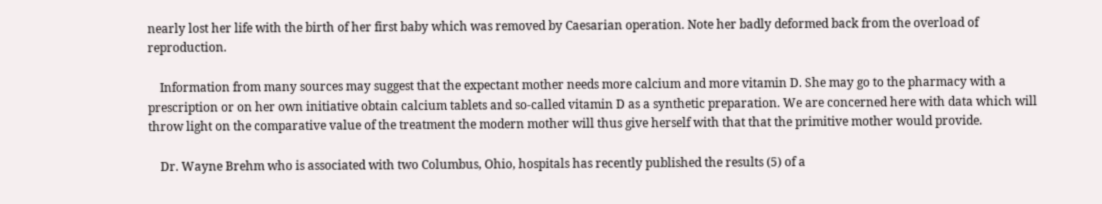nearly lost her life with the birth of her first baby which was removed by Caesarian operation. Note her badly deformed back from the overload of reproduction.

    Information from many sources may suggest that the expectant mother needs more calcium and more vitamin D. She may go to the pharmacy with a prescription or on her own initiative obtain calcium tablets and so-called vitamin D as a synthetic preparation. We are concerned here with data which will throw light on the comparative value of the treatment the modern mother will thus give herself with that that the primitive mother would provide.

    Dr. Wayne Brehm who is associated with two Columbus, Ohio, hospitals has recently published the results (5) of a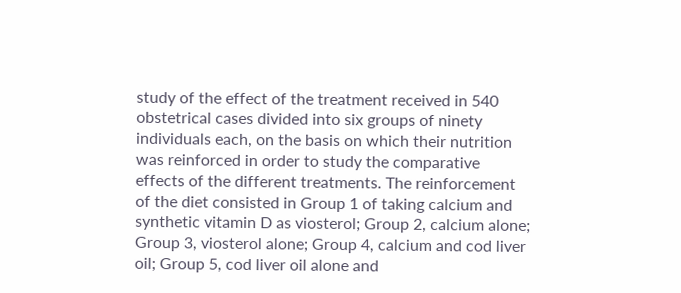study of the effect of the treatment received in 540 obstetrical cases divided into six groups of ninety individuals each, on the basis on which their nutrition was reinforced in order to study the comparative effects of the different treatments. The reinforcement of the diet consisted in Group 1 of taking calcium and synthetic vitamin D as viosterol; Group 2, calcium alone; Group 3, viosterol alone; Group 4, calcium and cod liver oil; Group 5, cod liver oil alone and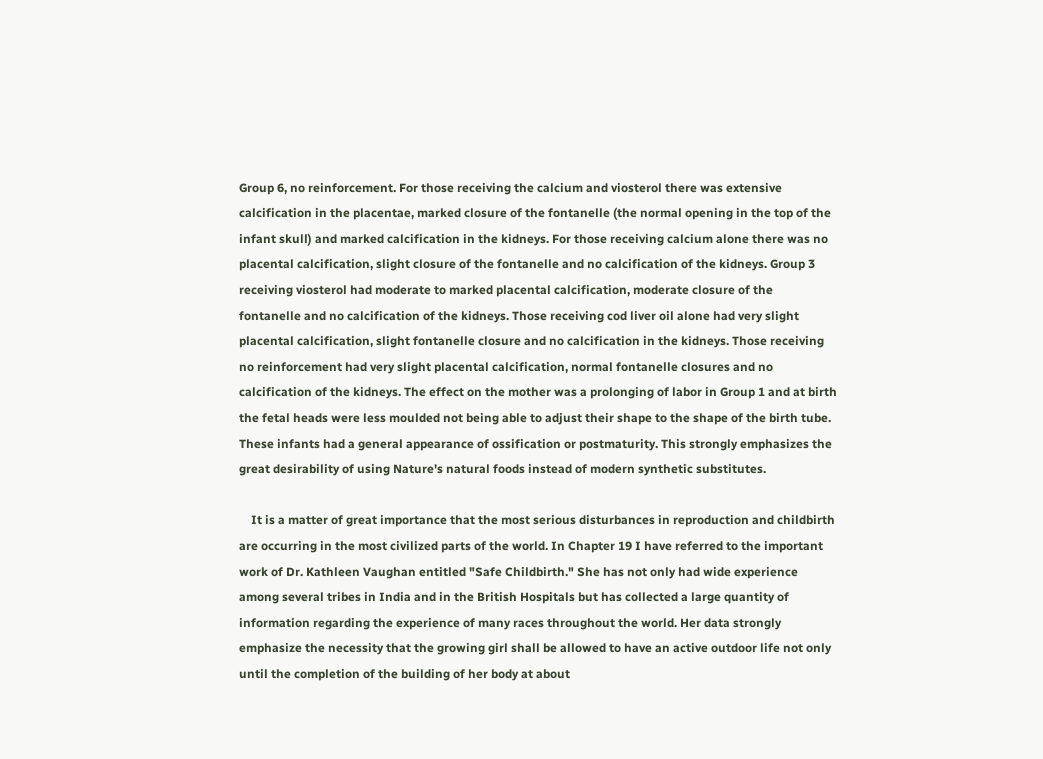Group 6, no reinforcement. For those receiving the calcium and viosterol there was extensive calcification in the placentae, marked closure of the fontanelle (the normal opening in the top of the infant skull) and marked calcification in the kidneys. For those receiving calcium alone there was no placental calcification, slight closure of the fontanelle and no calcification of the kidneys. Group 3 receiving viosterol had moderate to marked placental calcification, moderate closure of the fontanelle and no calcification of the kidneys. Those receiving cod liver oil alone had very slight placental calcification, slight fontanelle closure and no calcification in the kidneys. Those receiving no reinforcement had very slight placental calcification, normal fontanelle closures and no calcification of the kidneys. The effect on the mother was a prolonging of labor in Group 1 and at birth the fetal heads were less moulded not being able to adjust their shape to the shape of the birth tube. These infants had a general appearance of ossification or postmaturity. This strongly emphasizes the great desirability of using Nature's natural foods instead of modern synthetic substitutes.

    It is a matter of great importance that the most serious disturbances in reproduction and childbirth are occurring in the most civilized parts of the world. In Chapter 19 I have referred to the important work of Dr. Kathleen Vaughan entitled "Safe Childbirth." She has not only had wide experience among several tribes in India and in the British Hospitals but has collected a large quantity of information regarding the experience of many races throughout the world. Her data strongly emphasize the necessity that the growing girl shall be allowed to have an active outdoor life not only until the completion of the building of her body at about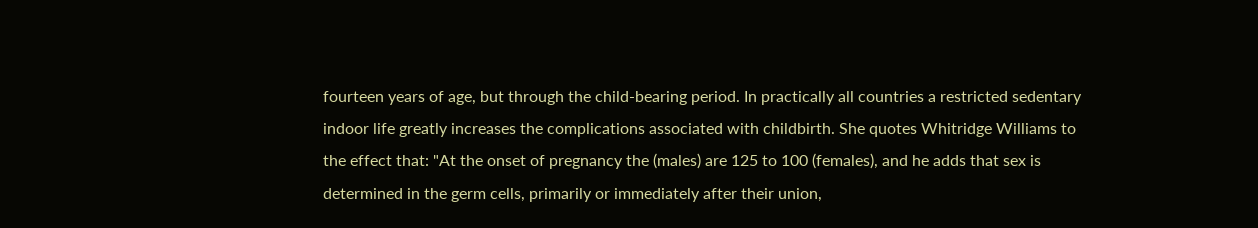fourteen years of age, but through the child-bearing period. In practically all countries a restricted sedentary indoor life greatly increases the complications associated with childbirth. She quotes Whitridge Williams to the effect that: "At the onset of pregnancy the (males) are 125 to 100 (females), and he adds that sex is determined in the germ cells, primarily or immediately after their union,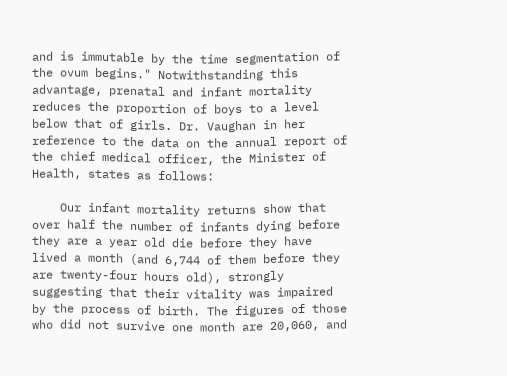and is immutable by the time segmentation of the ovum begins." Notwithstanding this advantage, prenatal and infant mortality reduces the proportion of boys to a level below that of girls. Dr. Vaughan in her reference to the data on the annual report of the chief medical officer, the Minister of Health, states as follows:

    Our infant mortality returns show that over half the number of infants dying before they are a year old die before they have lived a month (and 6,744 of them before they are twenty-four hours old), strongly suggesting that their vitality was impaired by the process of birth. The figures of those who did not survive one month are 20,060, and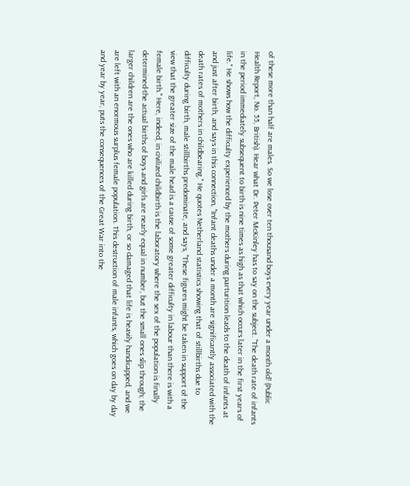of these more than half are males. So we lose over ten thousand boys every year under a month old! (Public Health Report, No. 55, British). Hear what Dr. Peter McKinley has to say on the subject. "The death rate of infants in the period immediately subsequent to birth is nine times as high as that which occurs later in the first years of life." He shows how the difficulty experienced by the mothers during parturition leads to the death of infants at and just after birth, and says in this connection, "Infant deaths under a month are significantly associated with the death rates of mothers in childbearing." He quotes Netherland statistics showing that of stillbirths due to difficulty during birth, male stillbirths predominate, and says, "These figures might be taken in support of the view that the greater size of the male head is a cause of some greater difficulty in labour than there is with a female birth." Here, indeed, in civilized childbirth is the laboratory where the sex of the population is finally determined-the actual births of boys and girls are nearly equal in number, but the small ones slip through; the larger children are the ones who are killed during birth, or so damaged that life is heavily handicapped, and we are left with an enormous surplus female population. This destruction of male infants, which goes on day by day and year by year, puts the consequences of the Great War into the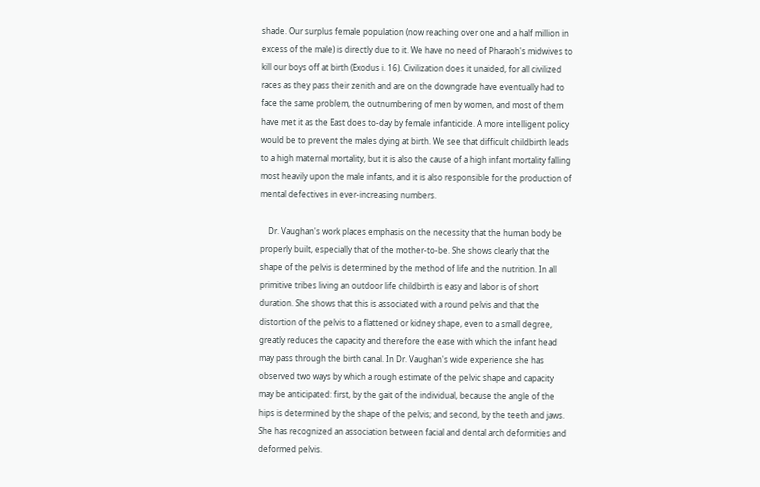shade. Our surplus female population (now reaching over one and a half million in excess of the male) is directly due to it. We have no need of Pharaoh's midwives to kill our boys off at birth (Exodus i. 16). Civilization does it unaided, for all civilized races as they pass their zenith and are on the downgrade have eventually had to face the same problem, the outnumbering of men by women, and most of them have met it as the East does to-day by female infanticide. A more intelligent policy would be to prevent the males dying at birth. We see that difficult childbirth leads to a high maternal mortality, but it is also the cause of a high infant mortality falling most heavily upon the male infants, and it is also responsible for the production of mental defectives in ever-increasing numbers.

    Dr. Vaughan's work places emphasis on the necessity that the human body be properly built, especially that of the mother-to-be. She shows clearly that the shape of the pelvis is determined by the method of life and the nutrition. In all primitive tribes living an outdoor life childbirth is easy and labor is of short duration. She shows that this is associated with a round pelvis and that the distortion of the pelvis to a flattened or kidney shape, even to a small degree, greatly reduces the capacity and therefore the ease with which the infant head may pass through the birth canal. In Dr. Vaughan's wide experience she has observed two ways by which a rough estimate of the pelvic shape and capacity may be anticipated: first, by the gait of the individual, because the angle of the hips is determined by the shape of the pelvis; and second, by the teeth and jaws. She has recognized an association between facial and dental arch deformities and deformed pelvis.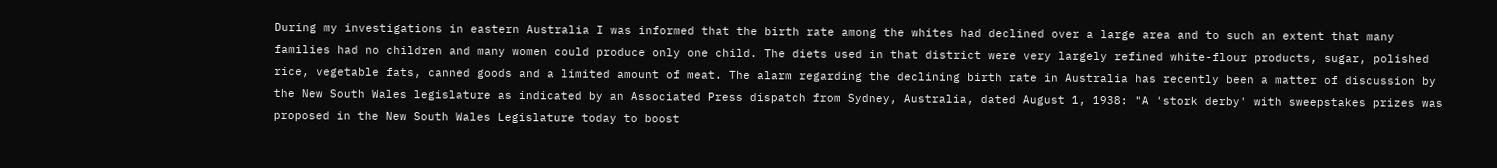During my investigations in eastern Australia I was informed that the birth rate among the whites had declined over a large area and to such an extent that many families had no children and many women could produce only one child. The diets used in that district were very largely refined white-flour products, sugar, polished rice, vegetable fats, canned goods and a limited amount of meat. The alarm regarding the declining birth rate in Australia has recently been a matter of discussion by the New South Wales legislature as indicated by an Associated Press dispatch from Sydney, Australia, dated August 1, 1938: "A 'stork derby' with sweepstakes prizes was proposed in the New South Wales Legislature today to boost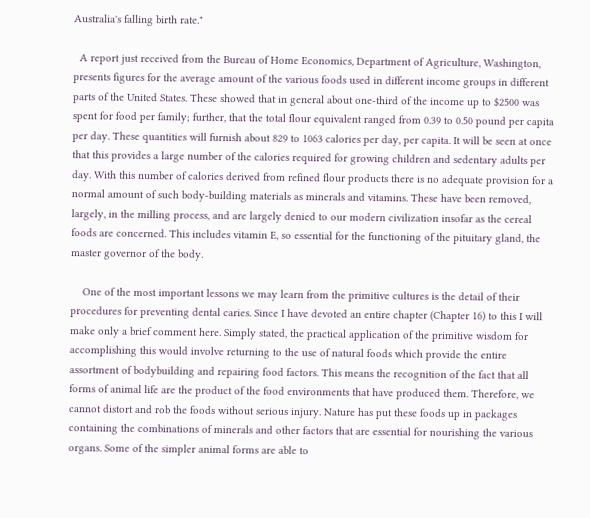Australia's falling birth rate."

  A report just received from the Bureau of Home Economics, Department of Agriculture, Washington, presents figures for the average amount of the various foods used in different income groups in different parts of the United States. These showed that in general about one-third of the income up to $2500 was spent for food per family; further, that the total flour equivalent ranged from 0.39 to 0.50 pound per capita per day. These quantities will furnish about 829 to 1063 calories per day, per capita. It will be seen at once that this provides a large number of the calories required for growing children and sedentary adults per day. With this number of calories derived from refined flour products there is no adequate provision for a normal amount of such body-building materials as minerals and vitamins. These have been removed, largely, in the milling process, and are largely denied to our modern civilization insofar as the cereal foods are concerned. This includes vitamin E, so essential for the functioning of the pituitary gland, the master governor of the body.

    One of the most important lessons we may learn from the primitive cultures is the detail of their procedures for preventing dental caries. Since I have devoted an entire chapter (Chapter 16) to this I will make only a brief comment here. Simply stated, the practical application of the primitive wisdom for accomplishing this would involve returning to the use of natural foods which provide the entire assortment of bodybuilding and repairing food factors. This means the recognition of the fact that all forms of animal life are the product of the food environments that have produced them. Therefore, we cannot distort and rob the foods without serious injury. Nature has put these foods up in packages containing the combinations of minerals and other factors that are essential for nourishing the various organs. Some of the simpler animal forms are able to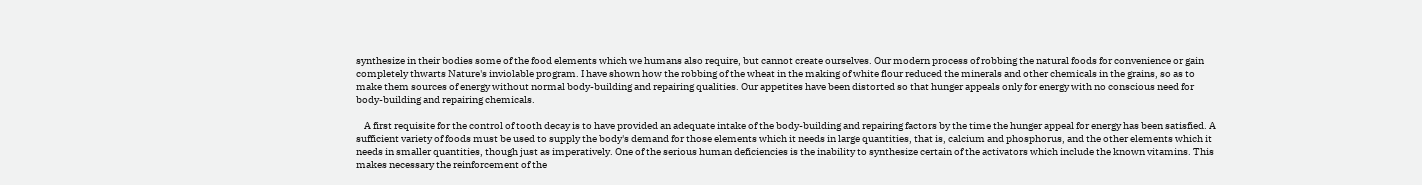synthesize in their bodies some of the food elements which we humans also require, but cannot create ourselves. Our modern process of robbing the natural foods for convenience or gain completely thwarts Nature's inviolable program. I have shown how the robbing of the wheat in the making of white flour reduced the minerals and other chemicals in the grains, so as to make them sources of energy without normal body-building and repairing qualities. Our appetites have been distorted so that hunger appeals only for energy with no conscious need for body-building and repairing chemicals.

    A first requisite for the control of tooth decay is to have provided an adequate intake of the body-building and repairing factors by the time the hunger appeal for energy has been satisfied. A sufficient variety of foods must be used to supply the body's demand for those elements which it needs in large quantities, that is, calcium and phosphorus, and the other elements which it needs in smaller quantities, though just as imperatively. One of the serious human deficiencies is the inability to synthesize certain of the activators which include the known vitamins. This makes necessary the reinforcement of the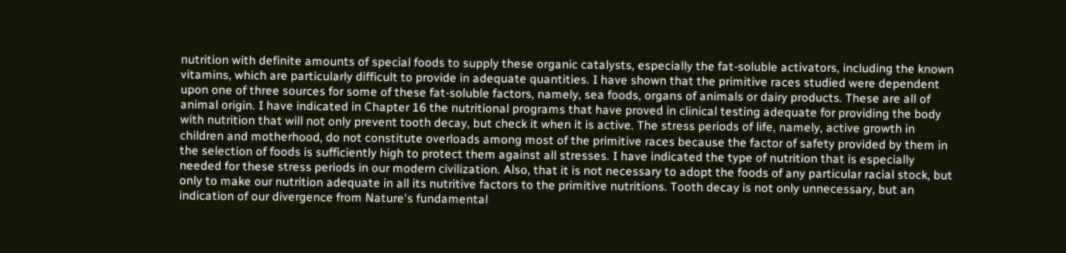nutrition with definite amounts of special foods to supply these organic catalysts, especially the fat-soluble activators, including the known vitamins, which are particularly difficult to provide in adequate quantities. I have shown that the primitive races studied were dependent upon one of three sources for some of these fat-soluble factors, namely, sea foods, organs of animals or dairy products. These are all of animal origin. I have indicated in Chapter 16 the nutritional programs that have proved in clinical testing adequate for providing the body with nutrition that will not only prevent tooth decay, but check it when it is active. The stress periods of life, namely, active growth in children and motherhood, do not constitute overloads among most of the primitive races because the factor of safety provided by them in the selection of foods is sufficiently high to protect them against all stresses. I have indicated the type of nutrition that is especially needed for these stress periods in our modern civilization. Also, that it is not necessary to adopt the foods of any particular racial stock, but only to make our nutrition adequate in all its nutritive factors to the primitive nutritions. Tooth decay is not only unnecessary, but an indication of our divergence from Nature's fundamental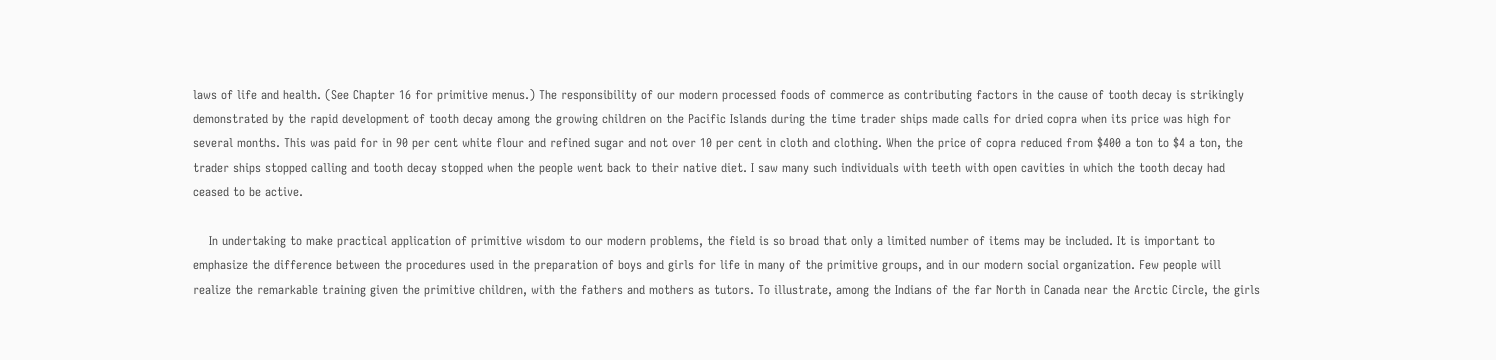laws of life and health. (See Chapter 16 for primitive menus.) The responsibility of our modern processed foods of commerce as contributing factors in the cause of tooth decay is strikingly demonstrated by the rapid development of tooth decay among the growing children on the Pacific Islands during the time trader ships made calls for dried copra when its price was high for several months. This was paid for in 90 per cent white flour and refined sugar and not over 10 per cent in cloth and clothing. When the price of copra reduced from $400 a ton to $4 a ton, the trader ships stopped calling and tooth decay stopped when the people went back to their native diet. I saw many such individuals with teeth with open cavities in which the tooth decay had ceased to be active.

    In undertaking to make practical application of primitive wisdom to our modern problems, the field is so broad that only a limited number of items may be included. It is important to emphasize the difference between the procedures used in the preparation of boys and girls for life in many of the primitive groups, and in our modern social organization. Few people will realize the remarkable training given the primitive children, with the fathers and mothers as tutors. To illustrate, among the Indians of the far North in Canada near the Arctic Circle, the girls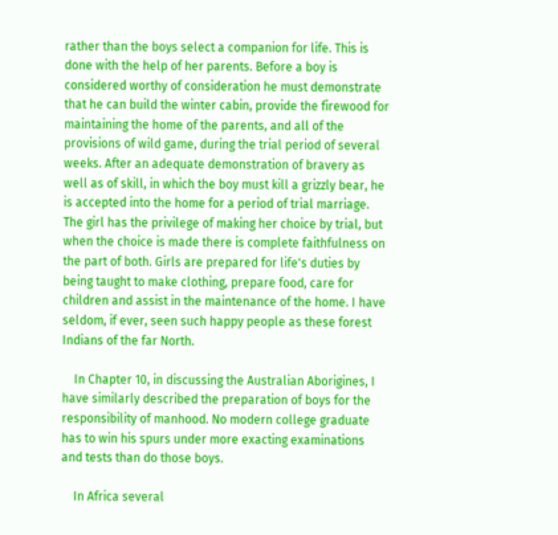rather than the boys select a companion for life. This is done with the help of her parents. Before a boy is considered worthy of consideration he must demonstrate that he can build the winter cabin, provide the firewood for maintaining the home of the parents, and all of the provisions of wild game, during the trial period of several weeks. After an adequate demonstration of bravery as well as of skill, in which the boy must kill a grizzly bear, he is accepted into the home for a period of trial marriage. The girl has the privilege of making her choice by trial, but when the choice is made there is complete faithfulness on the part of both. Girls are prepared for life's duties by being taught to make clothing, prepare food, care for children and assist in the maintenance of the home. I have seldom, if ever, seen such happy people as these forest Indians of the far North.

    In Chapter 10, in discussing the Australian Aborigines, I have similarly described the preparation of boys for the responsibility of manhood. No modern college graduate has to win his spurs under more exacting examinations and tests than do those boys.

    In Africa several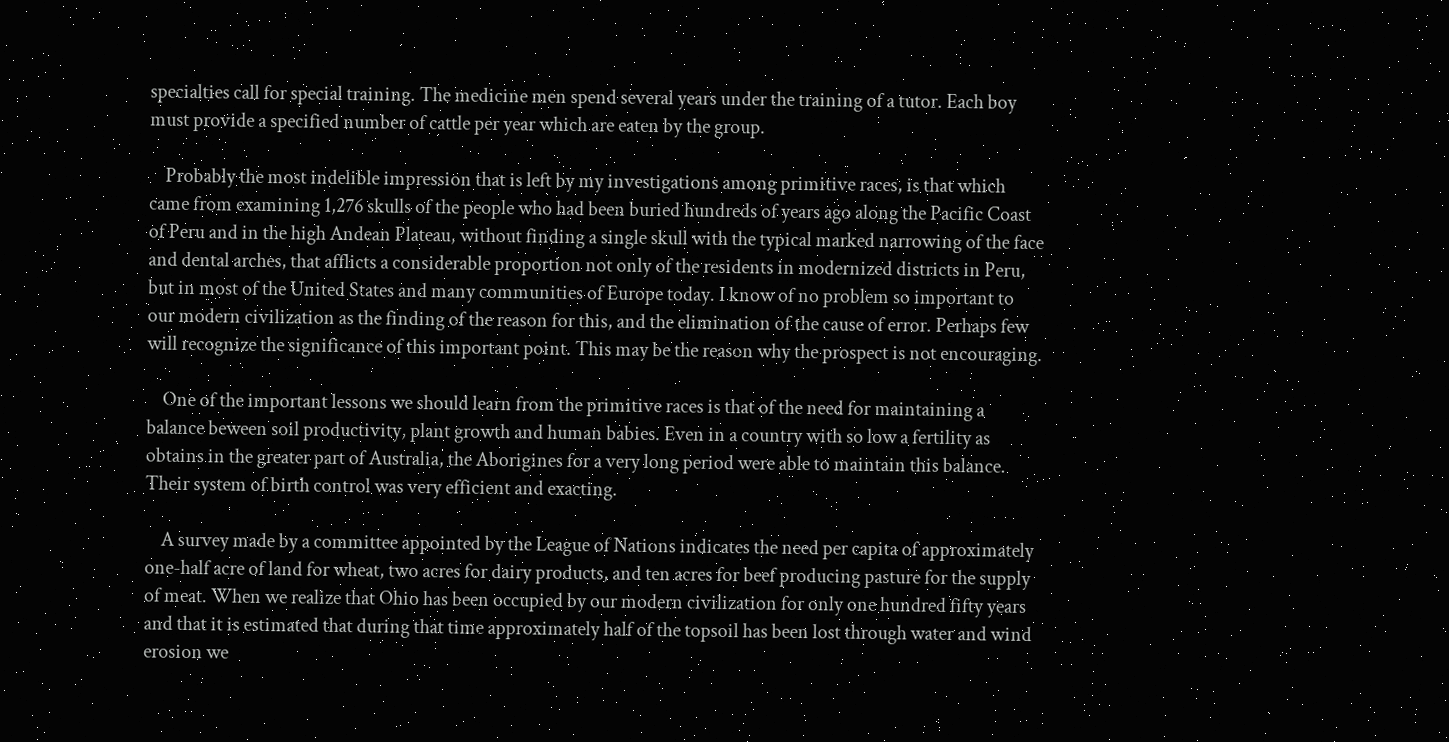specialties call for special training. The medicine men spend several years under the training of a tutor. Each boy must provide a specified number of cattle per year which are eaten by the group.

    Probably the most indelible impression that is left by my investigations among primitive races, is that which came from examining 1,276 skulls of the people who had been buried hundreds of years ago along the Pacific Coast of Peru and in the high Andean Plateau, without finding a single skull with the typical marked narrowing of the face and dental arches, that afflicts a considerable proportion not only of the residents in modernized districts in Peru, but in most of the United States and many communities of Europe today. I know of no problem so important to our modern civilization as the finding of the reason for this, and the elimination of the cause of error. Perhaps few will recognize the significance of this important point. This may be the reason why the prospect is not encouraging.

    One of the important lessons we should learn from the primitive races is that of the need for maintaining a balance beween soil productivity, plant growth and human babies. Even in a country with so low a fertility as obtains in the greater part of Australia, the Aborigines for a very long period were able to maintain this balance. Their system of birth control was very efficient and exacting.

    A survey made by a committee appointed by the League of Nations indicates the need per capita of approximately one-half acre of land for wheat, two acres for dairy products, and ten acres for beef producing pasture for the supply of meat. When we realize that Ohio has been occupied by our modern civilization for only one hundred fifty years and that it is estimated that during that time approximately half of the topsoil has been lost through water and wind erosion we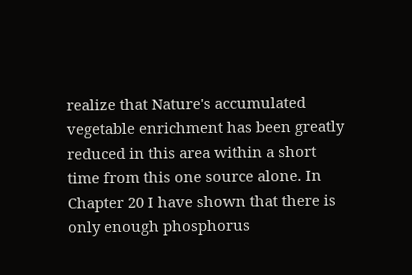realize that Nature's accumulated vegetable enrichment has been greatly reduced in this area within a short time from this one source alone. In Chapter 20 I have shown that there is only enough phosphorus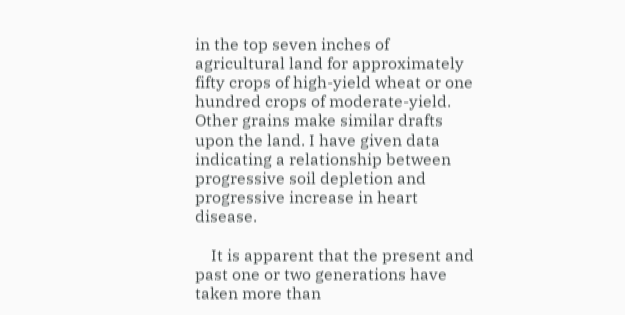in the top seven inches of agricultural land for approximately fifty crops of high-yield wheat or one hundred crops of moderate-yield. Other grains make similar drafts upon the land. I have given data indicating a relationship between progressive soil depletion and progressive increase in heart disease.

    It is apparent that the present and past one or two generations have taken more than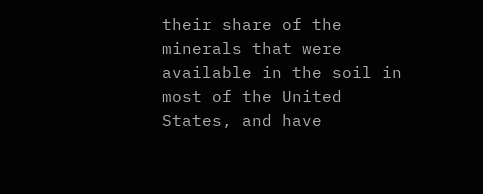their share of the minerals that were available in the soil in most of the United States, and have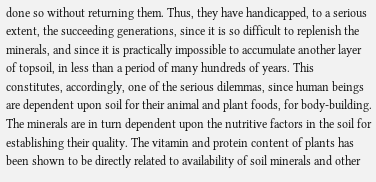done so without returning them. Thus, they have handicapped, to a serious extent, the succeeding generations, since it is so difficult to replenish the minerals, and since it is practically impossible to accumulate another layer of topsoil, in less than a period of many hundreds of years. This constitutes, accordingly, one of the serious dilemmas, since human beings are dependent upon soil for their animal and plant foods, for body-building. The minerals are in turn dependent upon the nutritive factors in the soil for establishing their quality. The vitamin and protein content of plants has been shown to be directly related to availability of soil minerals and other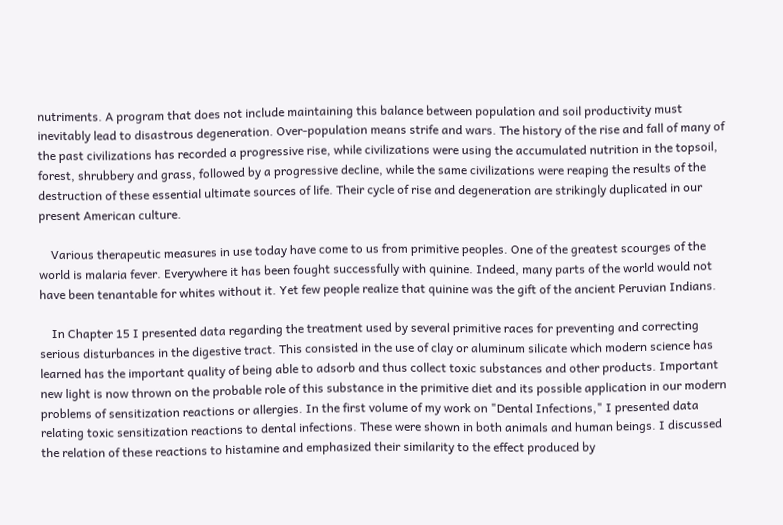nutriments. A program that does not include maintaining this balance between population and soil productivity must inevitably lead to disastrous degeneration. Over-population means strife and wars. The history of the rise and fall of many of the past civilizations has recorded a progressive rise, while civilizations were using the accumulated nutrition in the topsoil, forest, shrubbery and grass, followed by a progressive decline, while the same civilizations were reaping the results of the destruction of these essential ultimate sources of life. Their cycle of rise and degeneration are strikingly duplicated in our present American culture.

    Various therapeutic measures in use today have come to us from primitive peoples. One of the greatest scourges of the world is malaria fever. Everywhere it has been fought successfully with quinine. Indeed, many parts of the world would not have been tenantable for whites without it. Yet few people realize that quinine was the gift of the ancient Peruvian Indians.

    In Chapter 15 I presented data regarding the treatment used by several primitive races for preventing and correcting serious disturbances in the digestive tract. This consisted in the use of clay or aluminum silicate which modern science has learned has the important quality of being able to adsorb and thus collect toxic substances and other products. Important new light is now thrown on the probable role of this substance in the primitive diet and its possible application in our modern problems of sensitization reactions or allergies. In the first volume of my work on "Dental Infections," I presented data relating toxic sensitization reactions to dental infections. These were shown in both animals and human beings. I discussed the relation of these reactions to histamine and emphasized their similarity to the effect produced by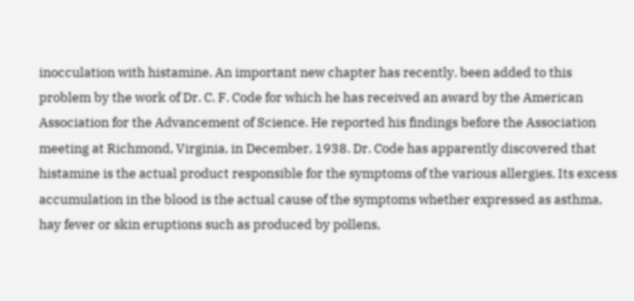inocculation with histamine. An important new chapter has recently. been added to this problem by the work of Dr. C. F. Code for which he has received an award by the American Association for the Advancement of Science. He reported his findings before the Association meeting at Richmond, Virginia, in December, 1938. Dr. Code has apparently discovered that histamine is the actual product responsible for the symptoms of the various allergies. Its excess accumulation in the blood is the actual cause of the symptoms whether expressed as asthma, hay fever or skin eruptions such as produced by pollens,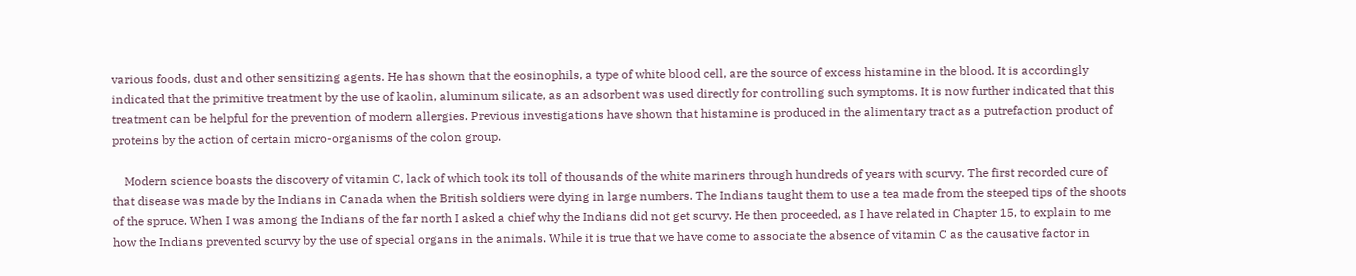various foods, dust and other sensitizing agents. He has shown that the eosinophils, a type of white blood cell, are the source of excess histamine in the blood. It is accordingly indicated that the primitive treatment by the use of kaolin, aluminum silicate, as an adsorbent was used directly for controlling such symptoms. It is now further indicated that this treatment can be helpful for the prevention of modern allergies. Previous investigations have shown that histamine is produced in the alimentary tract as a putrefaction product of proteins by the action of certain micro-organisms of the colon group.

    Modern science boasts the discovery of vitamin C, lack of which took its toll of thousands of the white mariners through hundreds of years with scurvy. The first recorded cure of that disease was made by the Indians in Canada when the British soldiers were dying in large numbers. The Indians taught them to use a tea made from the steeped tips of the shoots of the spruce. When I was among the Indians of the far north I asked a chief why the Indians did not get scurvy. He then proceeded, as I have related in Chapter 15, to explain to me how the Indians prevented scurvy by the use of special organs in the animals. While it is true that we have come to associate the absence of vitamin C as the causative factor in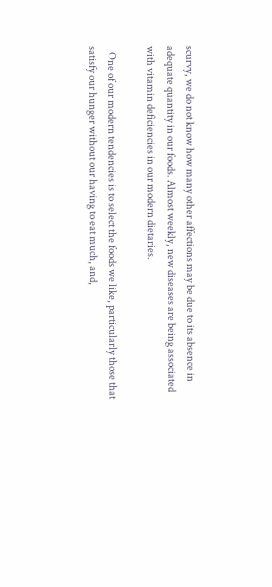scurvy, we do not know how many other affections may be due to its absence in adequate quantity in our foods. Almost weekly, new diseases are being associated with vitamin deficiencies in our modern dietaries.

   One of our modern tendencies is to select the foods we like, particularly those that satisfy our hunger without our having to eat much, and,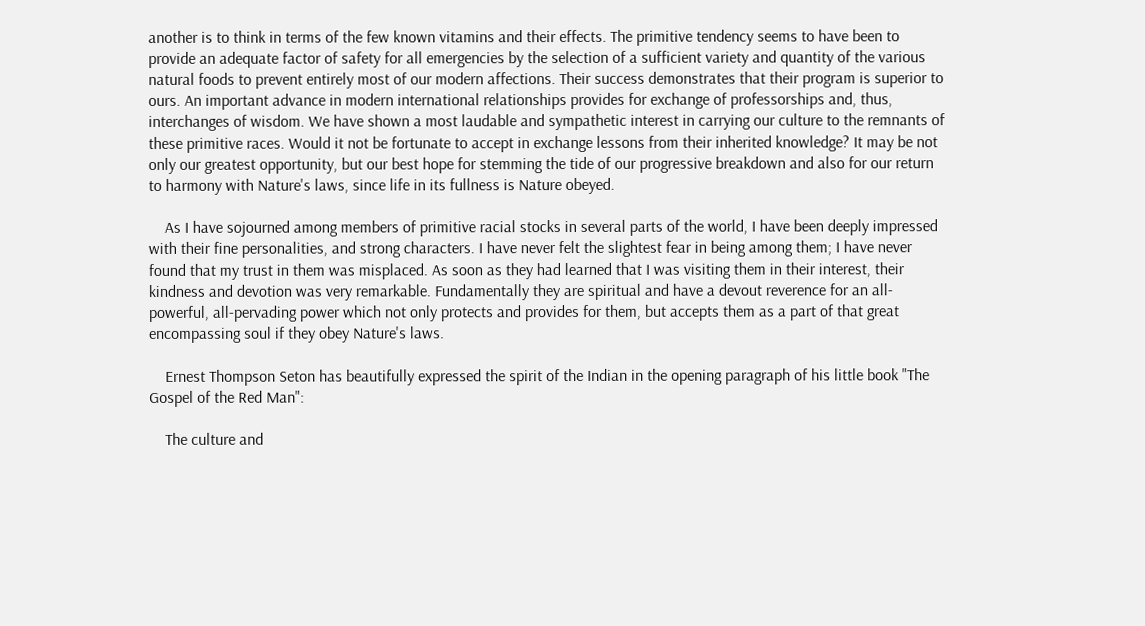another is to think in terms of the few known vitamins and their effects. The primitive tendency seems to have been to provide an adequate factor of safety for all emergencies by the selection of a sufficient variety and quantity of the various natural foods to prevent entirely most of our modern affections. Their success demonstrates that their program is superior to ours. An important advance in modern international relationships provides for exchange of professorships and, thus, interchanges of wisdom. We have shown a most laudable and sympathetic interest in carrying our culture to the remnants of these primitive races. Would it not be fortunate to accept in exchange lessons from their inherited knowledge? It may be not only our greatest opportunity, but our best hope for stemming the tide of our progressive breakdown and also for our return to harmony with Nature's laws, since life in its fullness is Nature obeyed.

    As I have sojourned among members of primitive racial stocks in several parts of the world, I have been deeply impressed with their fine personalities, and strong characters. I have never felt the slightest fear in being among them; I have never found that my trust in them was misplaced. As soon as they had learned that I was visiting them in their interest, their kindness and devotion was very remarkable. Fundamentally they are spiritual and have a devout reverence for an all-powerful, all-pervading power which not only protects and provides for them, but accepts them as a part of that great encompassing soul if they obey Nature's laws.

    Ernest Thompson Seton has beautifully expressed the spirit of the Indian in the opening paragraph of his little book "The Gospel of the Red Man":

    The culture and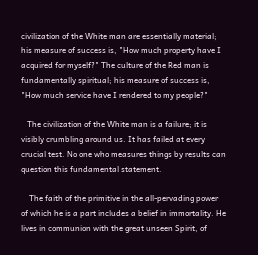civilization of the White man are essentially material; his measure of success is, "How much property have I acquired for myself?" The culture of the Red man is fundamentally spiritual; his measure of success is, "How much service have I rendered to my people?"

   The civilization of the White man is a failure; it is visibly crumbling around us. It has failed at every crucial test. No one who measures things by results can question this fundamental statement.

    The faith of the primitive in the all-pervading power of which he is a part includes a belief in immortality. He lives in communion with the great unseen Spirit, of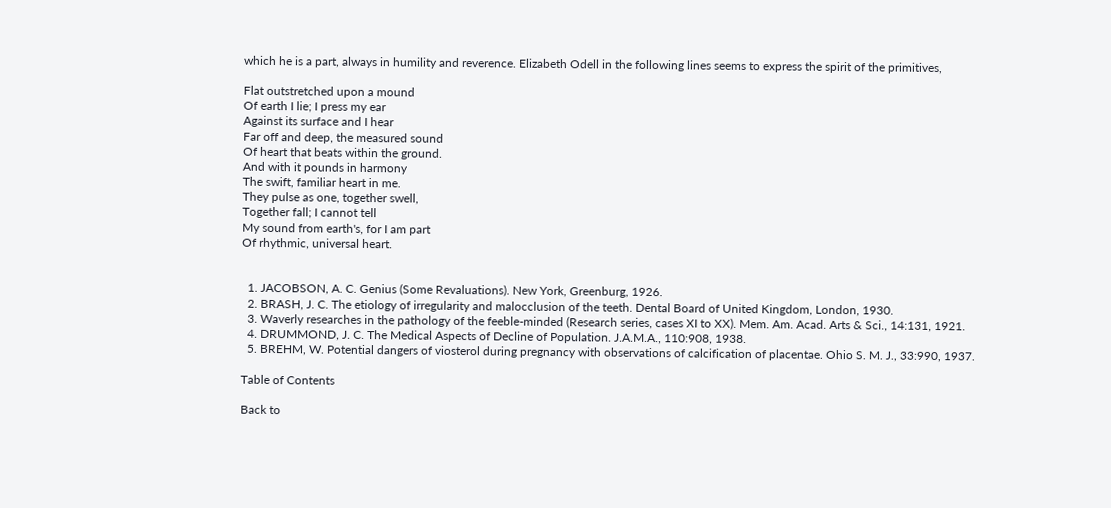which he is a part, always in humility and reverence. Elizabeth Odell in the following lines seems to express the spirit of the primitives,

Flat outstretched upon a mound
Of earth I lie; I press my ear
Against its surface and I hear
Far off and deep, the measured sound
Of heart that beats within the ground.
And with it pounds in harmony
The swift, familiar heart in me.
They pulse as one, together swell,
Together fall; I cannot tell
My sound from earth's, for I am part
Of rhythmic, universal heart.


  1. JACOBSON, A. C. Genius (Some Revaluations). New York, Greenburg, 1926.
  2. BRASH, J. C. The etiology of irregularity and malocclusion of the teeth. Dental Board of United Kingdom, London, 1930.
  3. Waverly researches in the pathology of the feeble-minded (Research series, cases XI to XX). Mem. Am. Acad. Arts & Sci., 14:131, 1921.
  4. DRUMMOND, J. C. The Medical Aspects of Decline of Population. J.A.M.A., 110:908, 1938.
  5. BREHM, W. Potential dangers of viosterol during pregnancy with observations of calcification of placentae. Ohio S. M. J., 33:990, 1937.

Table of Contents

Back to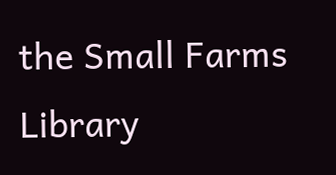the Small Farms Library